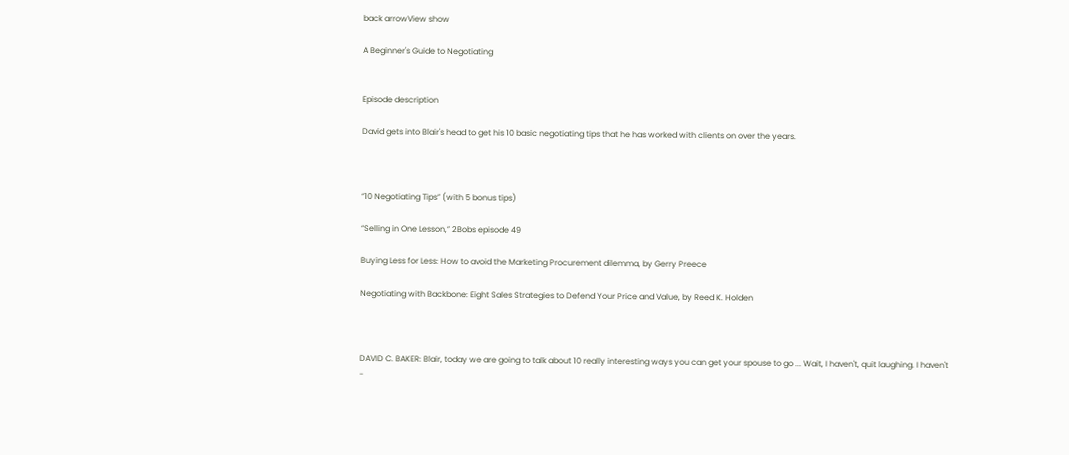back arrowView show

A Beginner's Guide to Negotiating


Episode description

David gets into Blair's head to get his 10 basic negotiating tips that he has worked with clients on over the years.



“10 Negotiating Tips” (with 5 bonus tips)

“Selling in One Lesson,” 2Bobs episode 49

Buying Less for Less: How to avoid the Marketing Procurement dilemma, by Gerry Preece

Negotiating with Backbone: Eight Sales Strategies to Defend Your Price and Value, by Reed K. Holden



DAVID C. BAKER: Blair, today we are going to talk about 10 really interesting ways you can get your spouse to go ... Wait, I haven't, quit laughing. I haven't -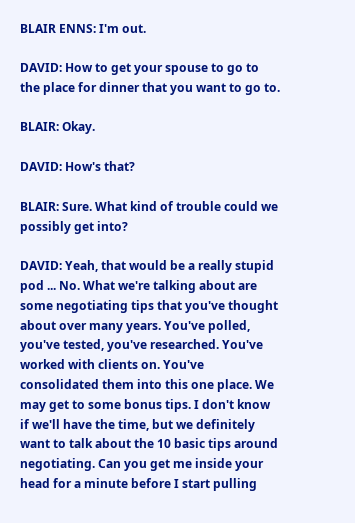BLAIR ENNS: I'm out.

DAVID: How to get your spouse to go to the place for dinner that you want to go to.

BLAIR: Okay.

DAVID: How's that?

BLAIR: Sure. What kind of trouble could we possibly get into?

DAVID: Yeah, that would be a really stupid pod ... No. What we're talking about are some negotiating tips that you've thought about over many years. You've polled, you've tested, you've researched. You've worked with clients on. You've consolidated them into this one place. We may get to some bonus tips. I don't know if we'll have the time, but we definitely want to talk about the 10 basic tips around negotiating. Can you get me inside your head for a minute before I start pulling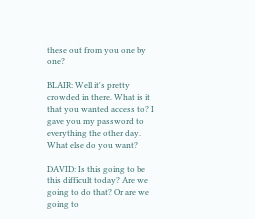these out from you one by one?

BLAIR: Well it's pretty crowded in there. What is it that you wanted access to? I gave you my password to everything the other day. What else do you want?

DAVID: Is this going to be this difficult today? Are we going to do that? Or are we going to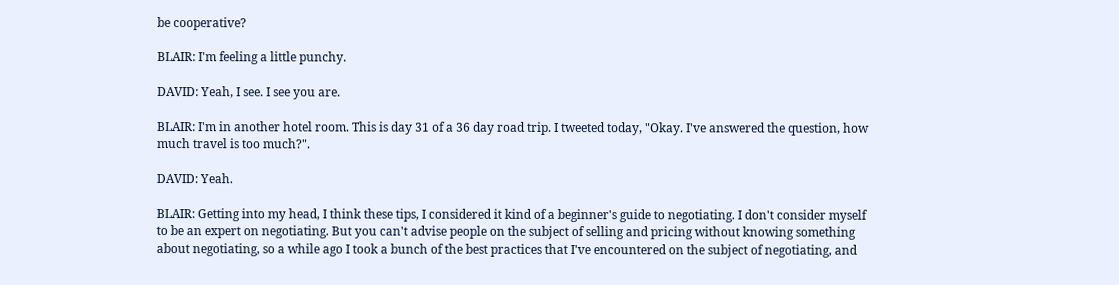be cooperative?

BLAIR: I'm feeling a little punchy.

DAVID: Yeah, I see. I see you are.

BLAIR: I'm in another hotel room. This is day 31 of a 36 day road trip. I tweeted today, "Okay. I've answered the question, how much travel is too much?".

DAVID: Yeah.

BLAIR: Getting into my head, I think these tips, I considered it kind of a beginner's guide to negotiating. I don't consider myself to be an expert on negotiating. But you can't advise people on the subject of selling and pricing without knowing something about negotiating, so a while ago I took a bunch of the best practices that I've encountered on the subject of negotiating, and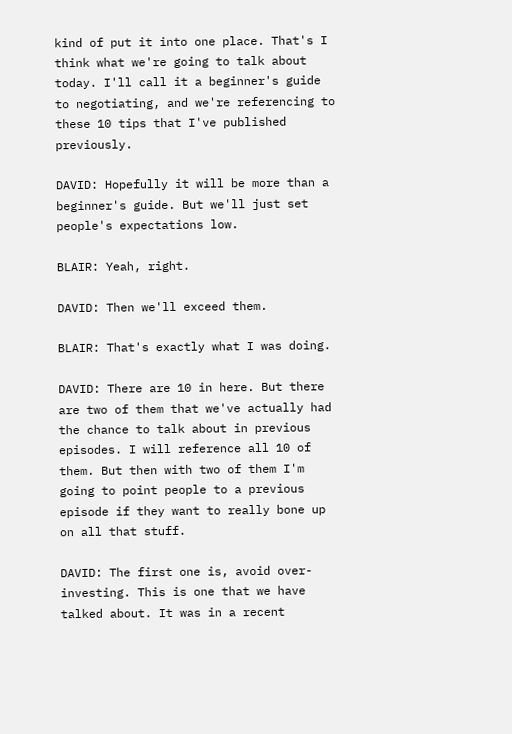kind of put it into one place. That's I think what we're going to talk about today. I'll call it a beginner's guide to negotiating, and we're referencing to these 10 tips that I've published previously.

DAVID: Hopefully it will be more than a beginner's guide. But we'll just set people's expectations low.

BLAIR: Yeah, right.

DAVID: Then we'll exceed them.

BLAIR: That's exactly what I was doing.

DAVID: There are 10 in here. But there are two of them that we've actually had the chance to talk about in previous episodes. I will reference all 10 of them. But then with two of them I'm going to point people to a previous episode if they want to really bone up on all that stuff.

DAVID: The first one is, avoid over-investing. This is one that we have talked about. It was in a recent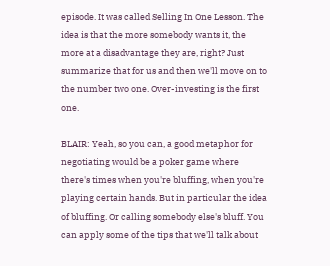episode. It was called Selling In One Lesson. The idea is that the more somebody wants it, the more at a disadvantage they are, right? Just summarize that for us and then we'll move on to the number two one. Over-investing is the first one.

BLAIR: Yeah, so you can, a good metaphor for negotiating would be a poker game where there's times when you're bluffing, when you're playing certain hands. But in particular the idea of bluffing. Or calling somebody else's bluff. You can apply some of the tips that we'll talk about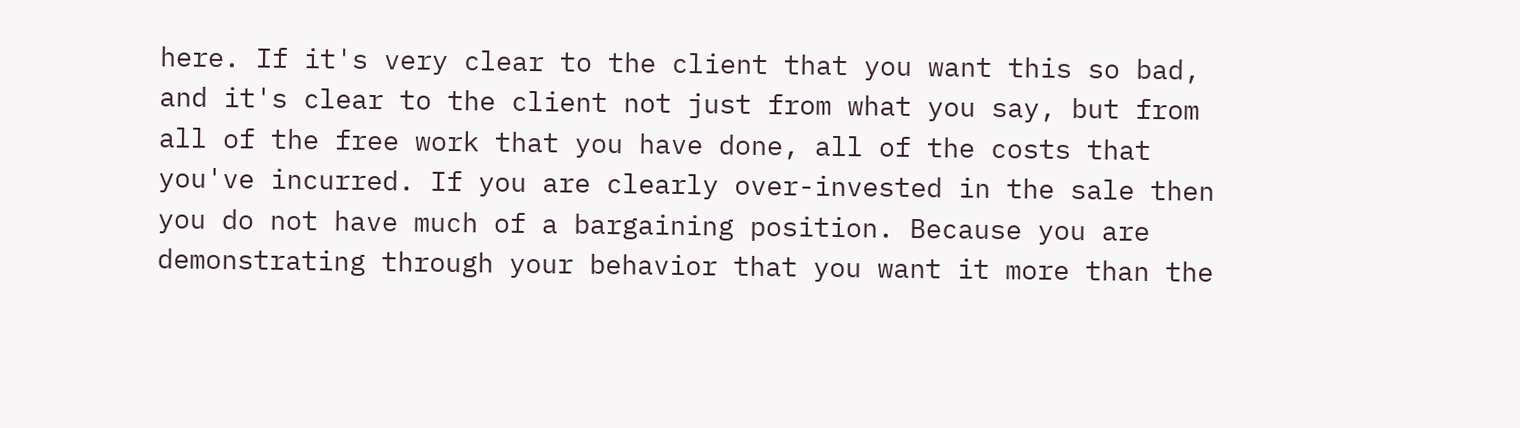here. If it's very clear to the client that you want this so bad, and it's clear to the client not just from what you say, but from all of the free work that you have done, all of the costs that you've incurred. If you are clearly over-invested in the sale then you do not have much of a bargaining position. Because you are demonstrating through your behavior that you want it more than the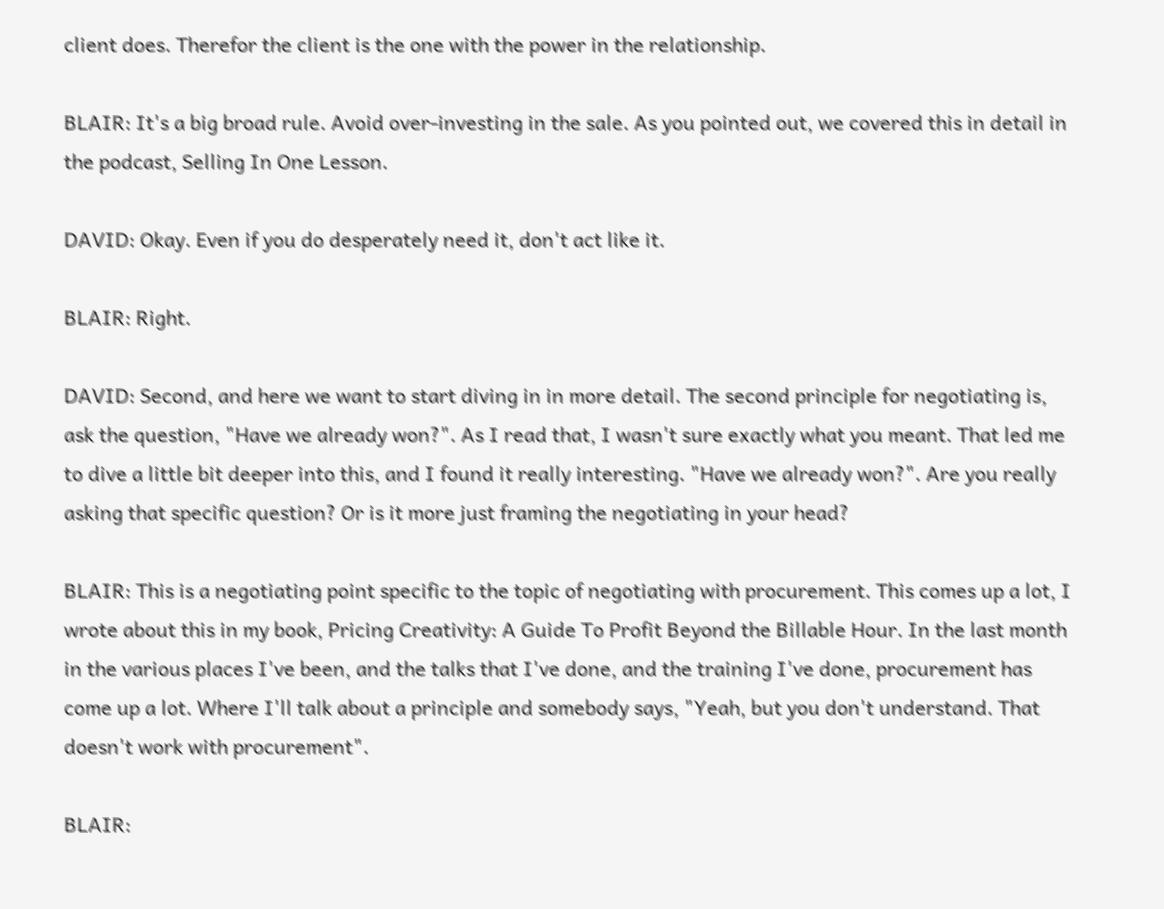client does. Therefor the client is the one with the power in the relationship.

BLAIR: It's a big broad rule. Avoid over-investing in the sale. As you pointed out, we covered this in detail in the podcast, Selling In One Lesson.

DAVID: Okay. Even if you do desperately need it, don't act like it.

BLAIR: Right.

DAVID: Second, and here we want to start diving in in more detail. The second principle for negotiating is, ask the question, "Have we already won?". As I read that, I wasn't sure exactly what you meant. That led me to dive a little bit deeper into this, and I found it really interesting. "Have we already won?". Are you really asking that specific question? Or is it more just framing the negotiating in your head?

BLAIR: This is a negotiating point specific to the topic of negotiating with procurement. This comes up a lot, I wrote about this in my book, Pricing Creativity: A Guide To Profit Beyond the Billable Hour. In the last month in the various places I've been, and the talks that I've done, and the training I've done, procurement has come up a lot. Where I'll talk about a principle and somebody says, "Yeah, but you don't understand. That doesn't work with procurement".

BLAIR: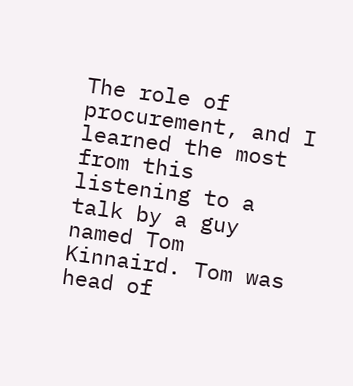The role of procurement, and I learned the most from this listening to a talk by a guy named Tom Kinnaird. Tom was head of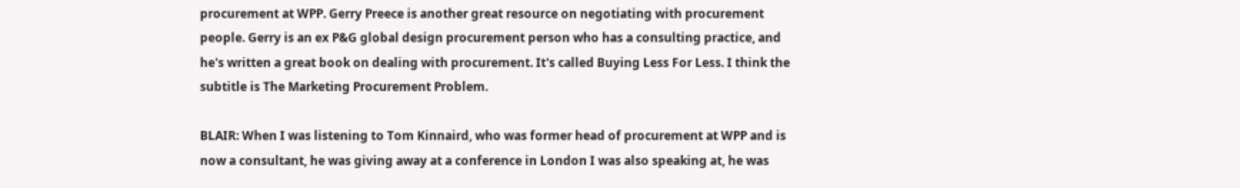procurement at WPP. Gerry Preece is another great resource on negotiating with procurement people. Gerry is an ex P&G global design procurement person who has a consulting practice, and he's written a great book on dealing with procurement. It's called Buying Less For Less. I think the subtitle is The Marketing Procurement Problem.

BLAIR: When I was listening to Tom Kinnaird, who was former head of procurement at WPP and is now a consultant, he was giving away at a conference in London I was also speaking at, he was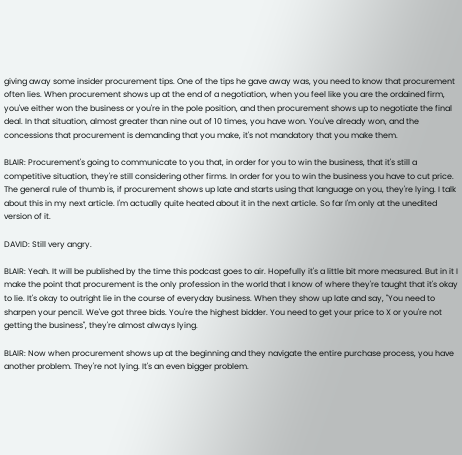giving away some insider procurement tips. One of the tips he gave away was, you need to know that procurement often lies. When procurement shows up at the end of a negotiation, when you feel like you are the ordained firm, you've either won the business or you're in the pole position, and then procurement shows up to negotiate the final deal. In that situation, almost greater than nine out of 10 times, you have won. You've already won, and the concessions that procurement is demanding that you make, it's not mandatory that you make them.

BLAIR: Procurement's going to communicate to you that, in order for you to win the business, that it's still a competitive situation, they're still considering other firms. In order for you to win the business you have to cut price. The general rule of thumb is, if procurement shows up late and starts using that language on you, they're lying. I talk about this in my next article. I'm actually quite heated about it in the next article. So far I'm only at the unedited version of it.

DAVID: Still very angry.

BLAIR: Yeah. It will be published by the time this podcast goes to air. Hopefully it's a little bit more measured. But in it I make the point that procurement is the only profession in the world that I know of where they're taught that it's okay to lie. It's okay to outright lie in the course of everyday business. When they show up late and say, "You need to sharpen your pencil. We've got three bids. You're the highest bidder. You need to get your price to X or you're not getting the business", they're almost always lying.

BLAIR: Now when procurement shows up at the beginning and they navigate the entire purchase process, you have another problem. They're not lying. It's an even bigger problem.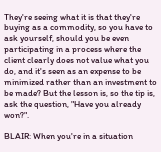They're seeing what it is that they're buying as a commodity, so you have to ask yourself, should you be even participating in a process where the client clearly does not value what you do, and it's seen as an expense to be minimized rather than an investment to be made? But the lesson is, so the tip is, ask the question, "Have you already won?".

BLAIR: When you're in a situation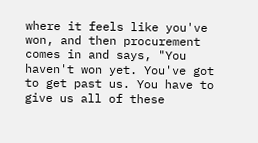where it feels like you've won, and then procurement comes in and says, "You haven't won yet. You've got to get past us. You have to give us all of these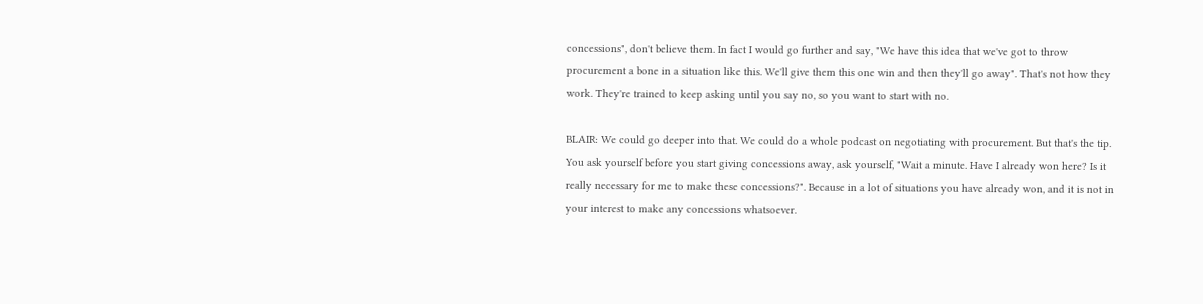concessions", don't believe them. In fact I would go further and say, "We have this idea that we've got to throw procurement a bone in a situation like this. We'll give them this one win and then they'll go away". That's not how they work. They're trained to keep asking until you say no, so you want to start with no.

BLAIR: We could go deeper into that. We could do a whole podcast on negotiating with procurement. But that's the tip. You ask yourself before you start giving concessions away, ask yourself, "Wait a minute. Have I already won here? Is it really necessary for me to make these concessions?". Because in a lot of situations you have already won, and it is not in your interest to make any concessions whatsoever.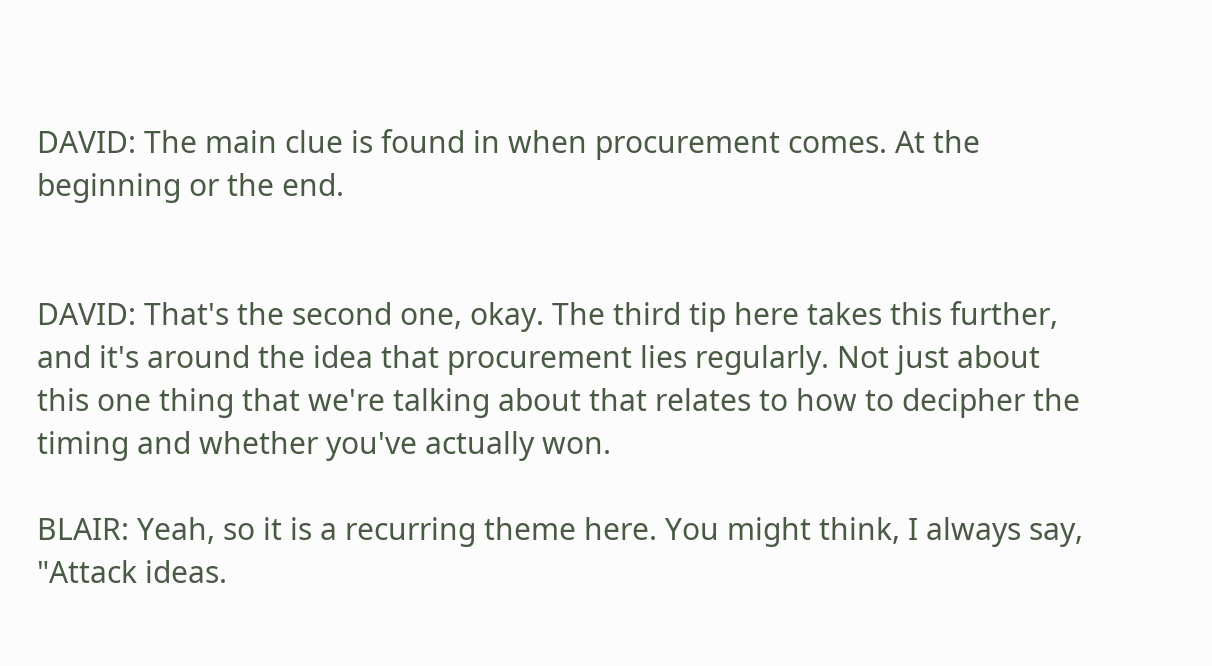DAVID: The main clue is found in when procurement comes. At the beginning or the end.


DAVID: That's the second one, okay. The third tip here takes this further, and it's around the idea that procurement lies regularly. Not just about this one thing that we're talking about that relates to how to decipher the timing and whether you've actually won.

BLAIR: Yeah, so it is a recurring theme here. You might think, I always say, "Attack ideas.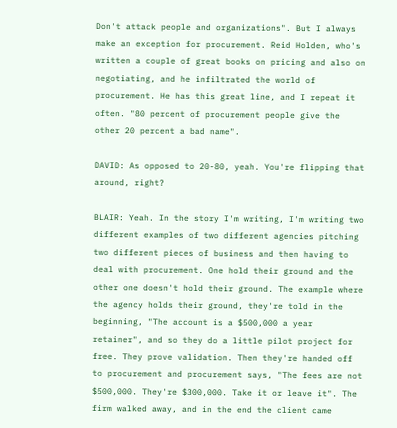Don't attack people and organizations". But I always make an exception for procurement. Reid Holden, who's written a couple of great books on pricing and also on negotiating, and he infiltrated the world of procurement. He has this great line, and I repeat it often. "80 percent of procurement people give the other 20 percent a bad name".

DAVID: As opposed to 20-80, yeah. You're flipping that around, right?

BLAIR: Yeah. In the story I'm writing, I'm writing two different examples of two different agencies pitching two different pieces of business and then having to deal with procurement. One hold their ground and the other one doesn't hold their ground. The example where the agency holds their ground, they're told in the beginning, "The account is a $500,000 a year retainer", and so they do a little pilot project for free. They prove validation. Then they're handed off to procurement and procurement says, "The fees are not $500,000. They're $300,000. Take it or leave it". The firm walked away, and in the end the client came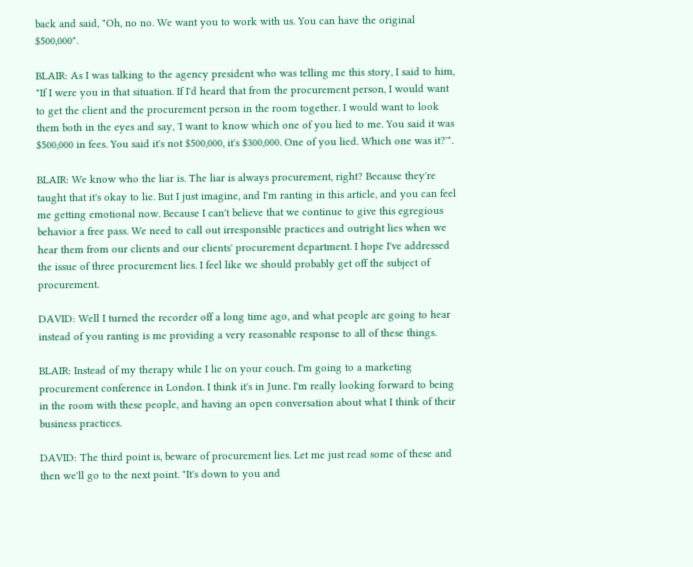back and said, "Oh, no no. We want you to work with us. You can have the original $500,000".

BLAIR: As I was talking to the agency president who was telling me this story, I said to him, "If I were you in that situation. If I'd heard that from the procurement person, I would want to get the client and the procurement person in the room together. I would want to look them both in the eyes and say, 'I want to know which one of you lied to me. You said it was $500,000 in fees. You said it's not $500,000, it's $300,000. One of you lied. Which one was it?'".

BLAIR: We know who the liar is. The liar is always procurement, right? Because they're taught that it's okay to lie. But I just imagine, and I'm ranting in this article, and you can feel me getting emotional now. Because I can't believe that we continue to give this egregious behavior a free pass. We need to call out irresponsible practices and outright lies when we hear them from our clients and our clients' procurement department. I hope I've addressed the issue of three procurement lies. I feel like we should probably get off the subject of procurement.

DAVID: Well I turned the recorder off a long time ago, and what people are going to hear instead of you ranting is me providing a very reasonable response to all of these things.

BLAIR: Instead of my therapy while I lie on your couch. I'm going to a marketing procurement conference in London. I think it's in June. I'm really looking forward to being in the room with these people, and having an open conversation about what I think of their business practices.

DAVID: The third point is, beware of procurement lies. Let me just read some of these and then we'll go to the next point. "It's down to you and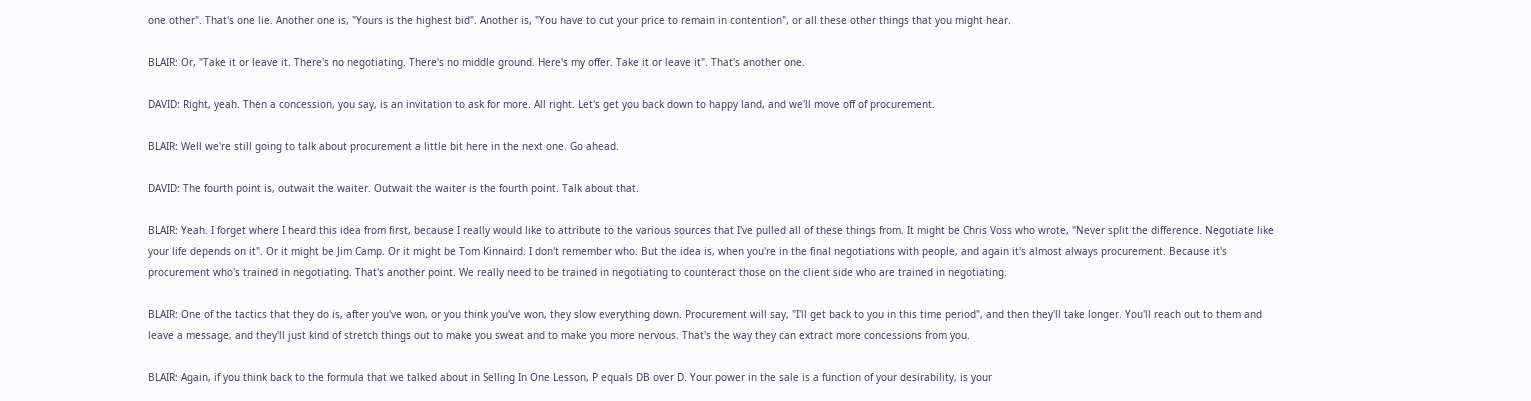one other". That's one lie. Another one is, "Yours is the highest bid". Another is, "You have to cut your price to remain in contention", or all these other things that you might hear.

BLAIR: Or, "Take it or leave it. There's no negotiating. There's no middle ground. Here's my offer. Take it or leave it". That's another one.

DAVID: Right, yeah. Then a concession, you say, is an invitation to ask for more. All right. Let's get you back down to happy land, and we'll move off of procurement.

BLAIR: Well we're still going to talk about procurement a little bit here in the next one. Go ahead.

DAVID: The fourth point is, outwait the waiter. Outwait the waiter is the fourth point. Talk about that.

BLAIR: Yeah. I forget where I heard this idea from first, because I really would like to attribute to the various sources that I've pulled all of these things from. It might be Chris Voss who wrote, "Never split the difference. Negotiate like your life depends on it". Or it might be Jim Camp. Or it might be Tom Kinnaird. I don't remember who. But the idea is, when you're in the final negotiations with people, and again it's almost always procurement. Because it's procurement who's trained in negotiating. That's another point. We really need to be trained in negotiating to counteract those on the client side who are trained in negotiating.

BLAIR: One of the tactics that they do is, after you've won, or you think you've won, they slow everything down. Procurement will say, "I'll get back to you in this time period", and then they'll take longer. You'll reach out to them and leave a message, and they'll just kind of stretch things out to make you sweat and to make you more nervous. That's the way they can extract more concessions from you.

BLAIR: Again, if you think back to the formula that we talked about in Selling In One Lesson, P equals DB over D. Your power in the sale is a function of your desirability, is your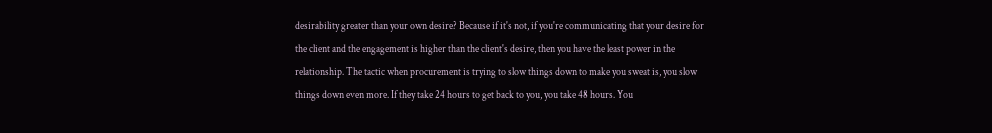desirability greater than your own desire? Because if it's not, if you're communicating that your desire for the client and the engagement is higher than the client's desire, then you have the least power in the relationship. The tactic when procurement is trying to slow things down to make you sweat is, you slow things down even more. If they take 24 hours to get back to you, you take 48 hours. You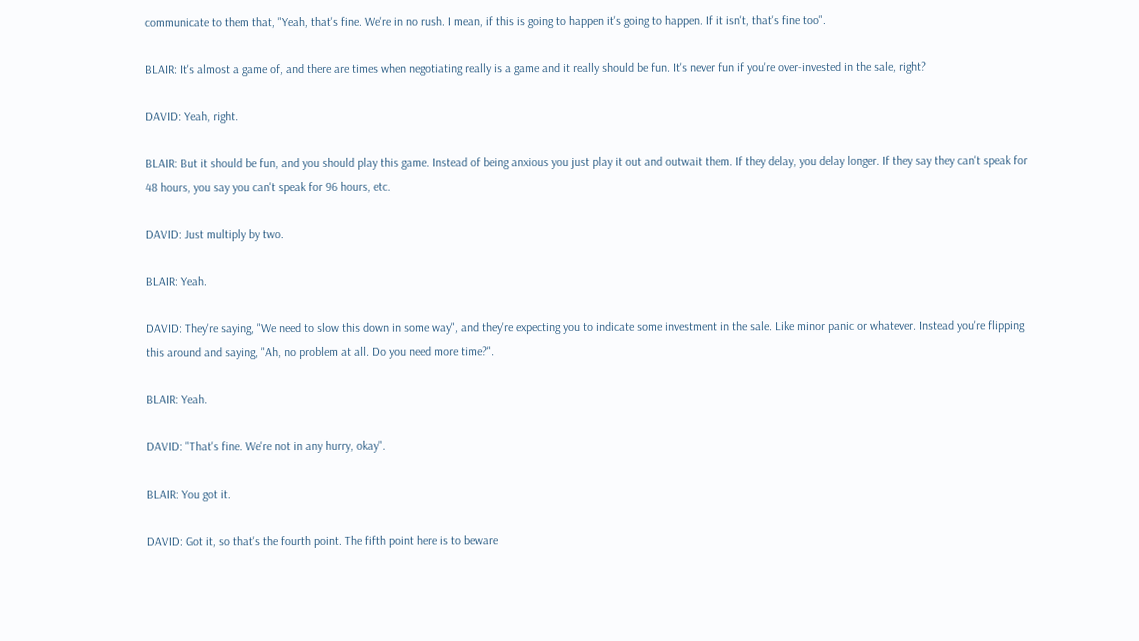communicate to them that, "Yeah, that's fine. We're in no rush. I mean, if this is going to happen it's going to happen. If it isn't, that's fine too".

BLAIR: It's almost a game of, and there are times when negotiating really is a game and it really should be fun. It's never fun if you're over-invested in the sale, right?

DAVID: Yeah, right.

BLAIR: But it should be fun, and you should play this game. Instead of being anxious you just play it out and outwait them. If they delay, you delay longer. If they say they can't speak for 48 hours, you say you can't speak for 96 hours, etc.

DAVID: Just multiply by two.

BLAIR: Yeah.

DAVID: They're saying, "We need to slow this down in some way", and they're expecting you to indicate some investment in the sale. Like minor panic or whatever. Instead you're flipping this around and saying, "Ah, no problem at all. Do you need more time?".

BLAIR: Yeah.

DAVID: "That's fine. We're not in any hurry, okay".

BLAIR: You got it.

DAVID: Got it, so that's the fourth point. The fifth point here is to beware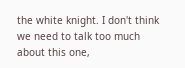the white knight. I don't think we need to talk too much about this one,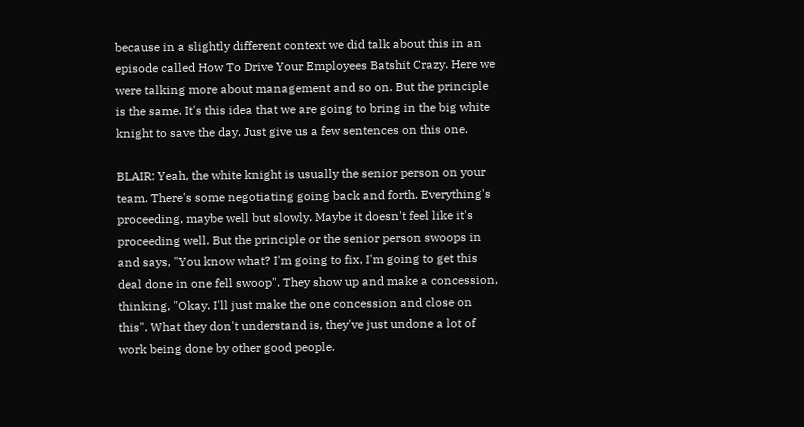because in a slightly different context we did talk about this in an episode called How To Drive Your Employees Batshit Crazy. Here we were talking more about management and so on. But the principle is the same. It's this idea that we are going to bring in the big white knight to save the day. Just give us a few sentences on this one.

BLAIR: Yeah, the white knight is usually the senior person on your team. There's some negotiating going back and forth. Everything's proceeding, maybe well but slowly. Maybe it doesn't feel like it's proceeding well. But the principle or the senior person swoops in and says, "You know what? I'm going to fix, I'm going to get this deal done in one fell swoop". They show up and make a concession, thinking, "Okay. I'll just make the one concession and close on this". What they don't understand is, they've just undone a lot of work being done by other good people.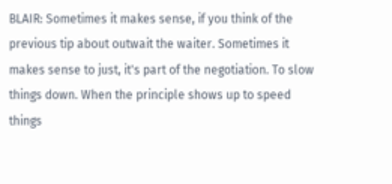BLAIR: Sometimes it makes sense, if you think of the previous tip about outwait the waiter. Sometimes it makes sense to just, it's part of the negotiation. To slow things down. When the principle shows up to speed things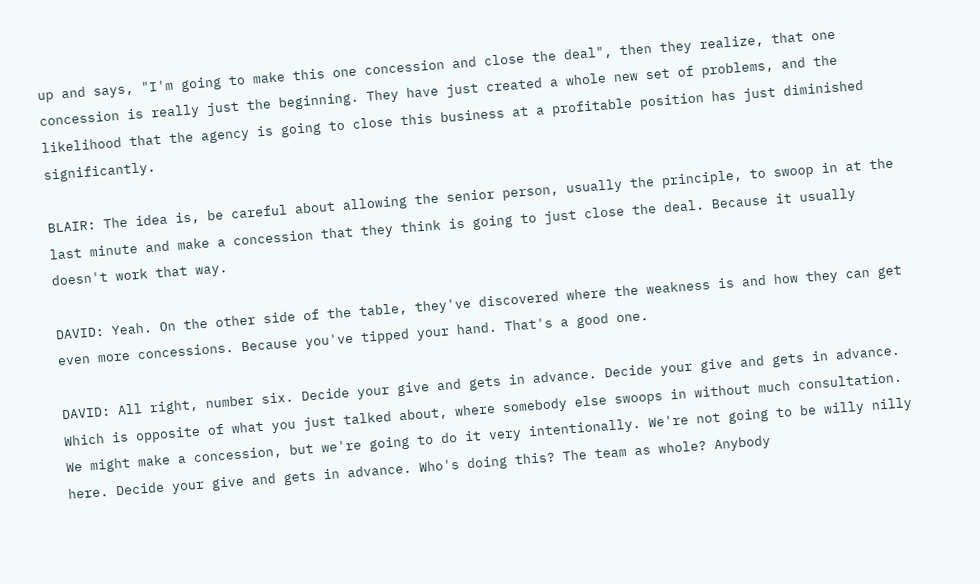up and says, "I'm going to make this one concession and close the deal", then they realize, that one concession is really just the beginning. They have just created a whole new set of problems, and the likelihood that the agency is going to close this business at a profitable position has just diminished significantly.

BLAIR: The idea is, be careful about allowing the senior person, usually the principle, to swoop in at the last minute and make a concession that they think is going to just close the deal. Because it usually doesn't work that way.

DAVID: Yeah. On the other side of the table, they've discovered where the weakness is and how they can get even more concessions. Because you've tipped your hand. That's a good one.

DAVID: All right, number six. Decide your give and gets in advance. Decide your give and gets in advance. Which is opposite of what you just talked about, where somebody else swoops in without much consultation. We might make a concession, but we're going to do it very intentionally. We're not going to be willy nilly here. Decide your give and gets in advance. Who's doing this? The team as whole? Anybody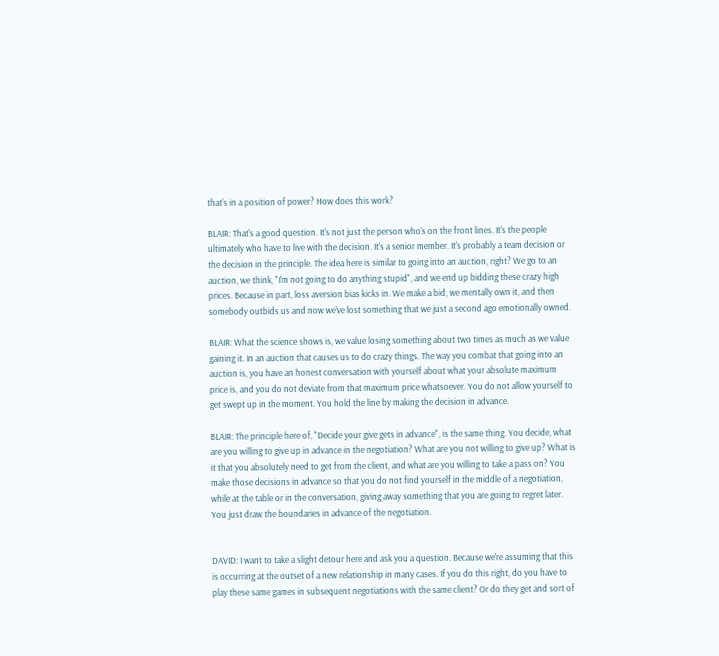that's in a position of power? How does this work?

BLAIR: That's a good question. It's not just the person who's on the front lines. It's the people ultimately who have to live with the decision. It's a senior member. It's probably a team decision or the decision in the principle. The idea here is similar to going into an auction, right? We go to an auction, we think, "I'm not going to do anything stupid", and we end up bidding these crazy high prices. Because in part, loss aversion bias kicks in. We make a bid, we mentally own it, and then somebody outbids us and now we've lost something that we just a second ago emotionally owned.

BLAIR: What the science shows is, we value losing something about two times as much as we value gaining it. In an auction that causes us to do crazy things. The way you combat that going into an auction is, you have an honest conversation with yourself about what your absolute maximum price is, and you do not deviate from that maximum price whatsoever. You do not allow yourself to get swept up in the moment. You hold the line by making the decision in advance.

BLAIR: The principle here of, "Decide your give gets in advance", is the same thing. You decide, what are you willing to give up in advance in the negotiation? What are you not willing to give up? What is it that you absolutely need to get from the client, and what are you willing to take a pass on? You make those decisions in advance so that you do not find yourself in the middle of a negotiation, while at the table or in the conversation, giving away something that you are going to regret later. You just draw the boundaries in advance of the negotiation.


DAVID: I want to take a slight detour here and ask you a question. Because we're assuming that this is occurring at the outset of a new relationship in many cases. If you do this right, do you have to play these same games in subsequent negotiations with the same client? Or do they get and sort of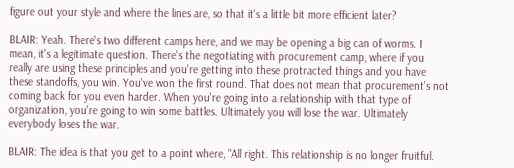figure out your style and where the lines are, so that it's a little bit more efficient later?

BLAIR: Yeah. There's two different camps here, and we may be opening a big can of worms. I mean, it's a legitimate question. There's the negotiating with procurement camp, where if you really are using these principles and you're getting into these protracted things and you have these standoffs, you win. You've won the first round. That does not mean that procurement's not coming back for you even harder. When you're going into a relationship with that type of organization, you're going to win some battles. Ultimately you will lose the war. Ultimately everybody loses the war.

BLAIR: The idea is that you get to a point where, "All right. This relationship is no longer fruitful.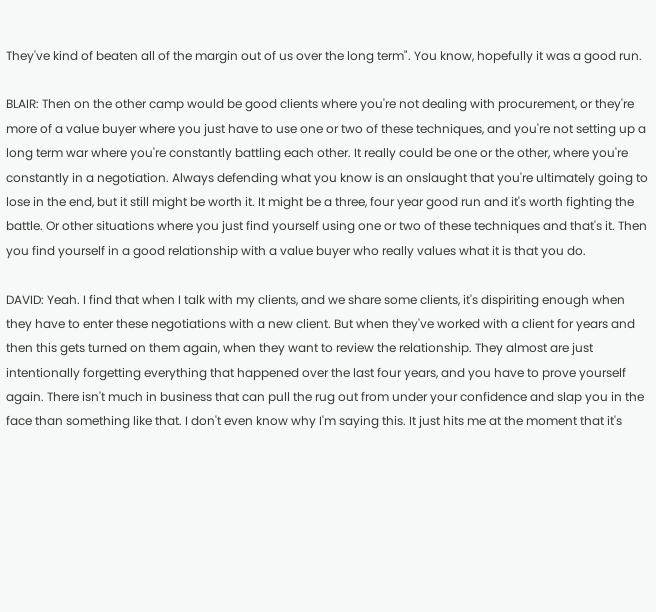They've kind of beaten all of the margin out of us over the long term". You know, hopefully it was a good run.

BLAIR: Then on the other camp would be good clients where you're not dealing with procurement, or they're more of a value buyer where you just have to use one or two of these techniques, and you're not setting up a long term war where you're constantly battling each other. It really could be one or the other, where you're constantly in a negotiation. Always defending what you know is an onslaught that you're ultimately going to lose in the end, but it still might be worth it. It might be a three, four year good run and it's worth fighting the battle. Or other situations where you just find yourself using one or two of these techniques and that's it. Then you find yourself in a good relationship with a value buyer who really values what it is that you do.

DAVID: Yeah. I find that when I talk with my clients, and we share some clients, it's dispiriting enough when they have to enter these negotiations with a new client. But when they've worked with a client for years and then this gets turned on them again, when they want to review the relationship. They almost are just intentionally forgetting everything that happened over the last four years, and you have to prove yourself again. There isn't much in business that can pull the rug out from under your confidence and slap you in the face than something like that. I don't even know why I'm saying this. It just hits me at the moment that it's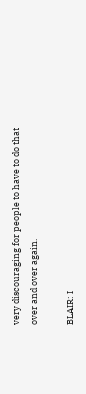very discouraging for people to have to do that over and over again.

BLAIR: I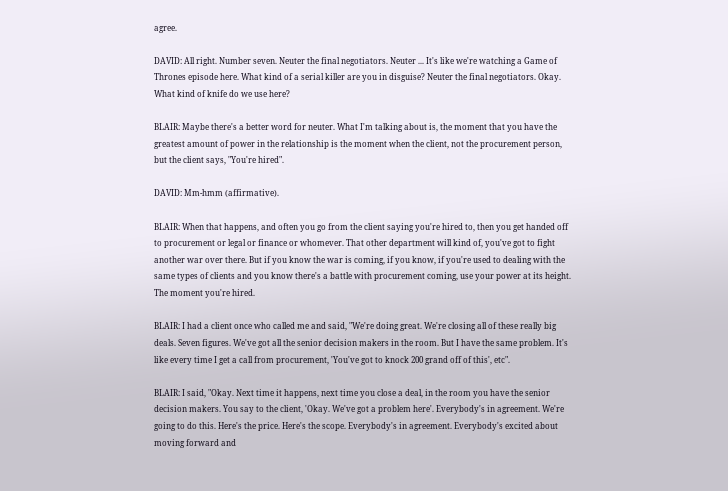agree.

DAVID: All right. Number seven. Neuter the final negotiators. Neuter ... It's like we're watching a Game of Thrones episode here. What kind of a serial killer are you in disguise? Neuter the final negotiators. Okay. What kind of knife do we use here?

BLAIR: Maybe there's a better word for neuter. What I'm talking about is, the moment that you have the greatest amount of power in the relationship is the moment when the client, not the procurement person, but the client says, "You're hired".

DAVID: Mm-hmm (affirmative).

BLAIR: When that happens, and often you go from the client saying you're hired to, then you get handed off to procurement or legal or finance or whomever. That other department will kind of, you've got to fight another war over there. But if you know the war is coming, if you know, if you're used to dealing with the same types of clients and you know there's a battle with procurement coming, use your power at its height. The moment you're hired.

BLAIR: I had a client once who called me and said, "We're doing great. We're closing all of these really big deals. Seven figures. We've got all the senior decision makers in the room. But I have the same problem. It's like every time I get a call from procurement, 'You've got to knock 200 grand off of this', etc".

BLAIR: I said, "Okay. Next time it happens, next time you close a deal, in the room you have the senior decision makers. You say to the client, 'Okay. We've got a problem here'. Everybody's in agreement. We're going to do this. Here's the price. Here's the scope. Everybody's in agreement. Everybody's excited about moving forward and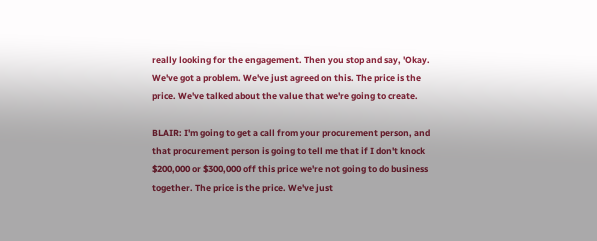really looking for the engagement. Then you stop and say, 'Okay. We've got a problem. We've just agreed on this. The price is the price. We've talked about the value that we're going to create.

BLAIR: I'm going to get a call from your procurement person, and that procurement person is going to tell me that if I don't knock $200,000 or $300,000 off this price we're not going to do business together. The price is the price. We've just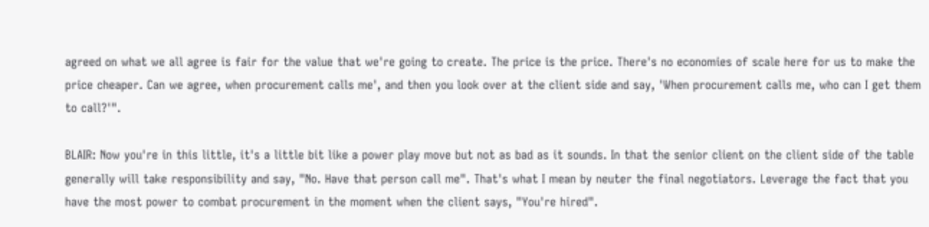agreed on what we all agree is fair for the value that we're going to create. The price is the price. There's no economies of scale here for us to make the price cheaper. Can we agree, when procurement calls me', and then you look over at the client side and say, 'When procurement calls me, who can I get them to call?'".

BLAIR: Now you're in this little, it's a little bit like a power play move but not as bad as it sounds. In that the senior client on the client side of the table generally will take responsibility and say, "No. Have that person call me". That's what I mean by neuter the final negotiators. Leverage the fact that you have the most power to combat procurement in the moment when the client says, "You're hired".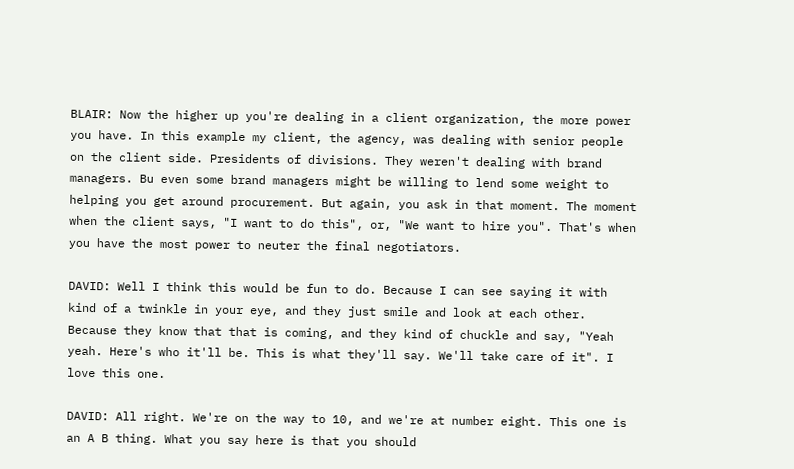BLAIR: Now the higher up you're dealing in a client organization, the more power you have. In this example my client, the agency, was dealing with senior people on the client side. Presidents of divisions. They weren't dealing with brand managers. Bu even some brand managers might be willing to lend some weight to helping you get around procurement. But again, you ask in that moment. The moment when the client says, "I want to do this", or, "We want to hire you". That's when you have the most power to neuter the final negotiators.

DAVID: Well I think this would be fun to do. Because I can see saying it with kind of a twinkle in your eye, and they just smile and look at each other. Because they know that that is coming, and they kind of chuckle and say, "Yeah yeah. Here's who it'll be. This is what they'll say. We'll take care of it". I love this one.

DAVID: All right. We're on the way to 10, and we're at number eight. This one is an A B thing. What you say here is that you should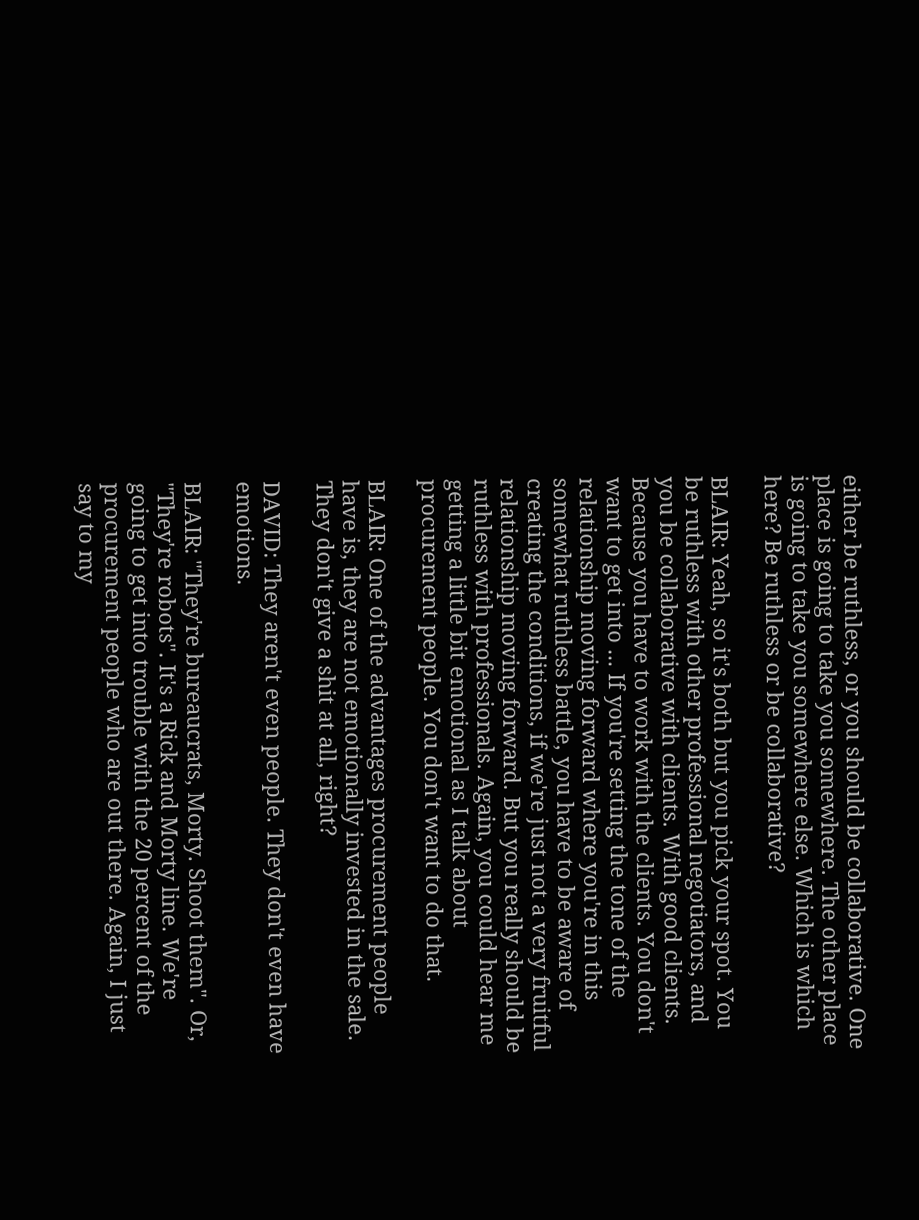either be ruthless, or you should be collaborative. One place is going to take you somewhere. The other place is going to take you somewhere else. Which is which here? Be ruthless or be collaborative?

BLAIR: Yeah, so it's both but you pick your spot. You be ruthless with other professional negotiators, and you be collaborative with clients. With good clients. Because you have to work with the clients. You don't want to get into ... If you're setting the tone of the relationship moving forward where you're in this somewhat ruthless battle, you have to be aware of creating the conditions, if we're just not a very fruitful relationship moving forward. But you really should be ruthless with professionals. Again, you could hear me getting a little bit emotional as I talk about procurement people. You don't want to do that.

BLAIR: One of the advantages procurement people have is, they are not emotionally invested in the sale. They don't give a shit at all, right?

DAVID: They aren't even people. They don't even have emotions.

BLAIR: "They're bureaucrats, Morty. Shoot them". Or, "They're robots". It's a Rick and Morty line. We're going to get into trouble with the 20 percent of the procurement people who are out there. Again, I just say to my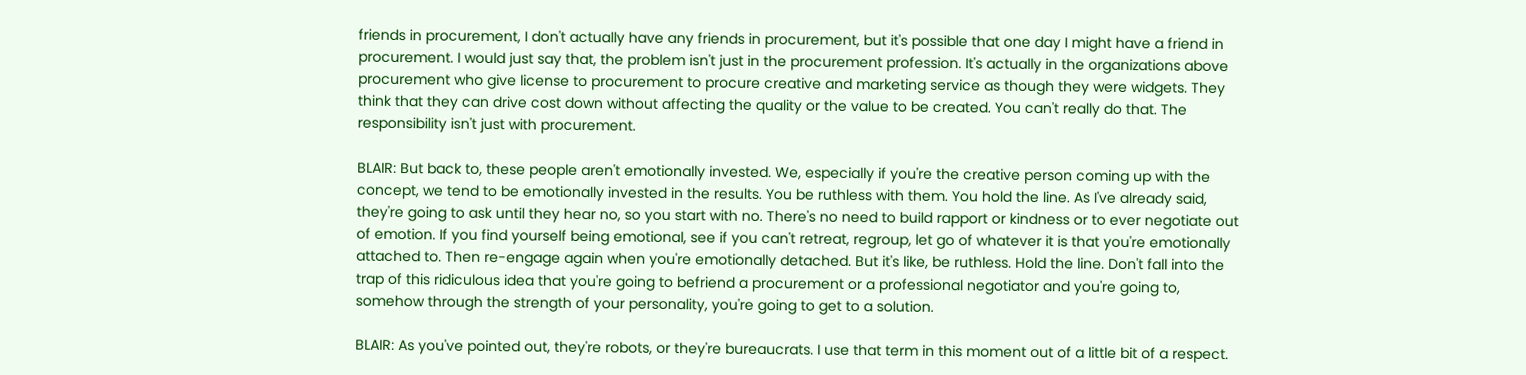friends in procurement, I don't actually have any friends in procurement, but it's possible that one day I might have a friend in procurement. I would just say that, the problem isn't just in the procurement profession. It's actually in the organizations above procurement who give license to procurement to procure creative and marketing service as though they were widgets. They think that they can drive cost down without affecting the quality or the value to be created. You can't really do that. The responsibility isn't just with procurement.

BLAIR: But back to, these people aren't emotionally invested. We, especially if you're the creative person coming up with the concept, we tend to be emotionally invested in the results. You be ruthless with them. You hold the line. As I've already said, they're going to ask until they hear no, so you start with no. There's no need to build rapport or kindness or to ever negotiate out of emotion. If you find yourself being emotional, see if you can't retreat, regroup, let go of whatever it is that you're emotionally attached to. Then re-engage again when you're emotionally detached. But it's like, be ruthless. Hold the line. Don't fall into the trap of this ridiculous idea that you're going to befriend a procurement or a professional negotiator and you're going to, somehow through the strength of your personality, you're going to get to a solution.

BLAIR: As you've pointed out, they're robots, or they're bureaucrats. I use that term in this moment out of a little bit of a respect.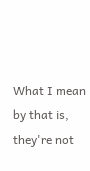What I mean by that is, they're not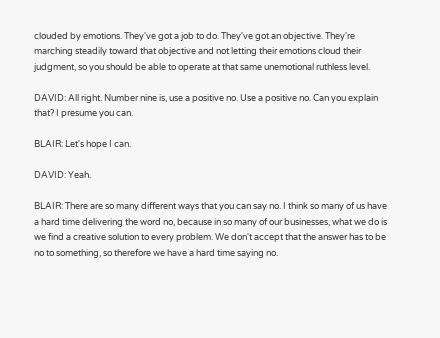clouded by emotions. They've got a job to do. They've got an objective. They're marching steadily toward that objective and not letting their emotions cloud their judgment, so you should be able to operate at that same unemotional ruthless level.

DAVID: All right. Number nine is, use a positive no. Use a positive no. Can you explain that? I presume you can.

BLAIR: Let's hope I can.

DAVID: Yeah.

BLAIR: There are so many different ways that you can say no. I think so many of us have a hard time delivering the word no, because in so many of our businesses, what we do is we find a creative solution to every problem. We don't accept that the answer has to be no to something, so therefore we have a hard time saying no.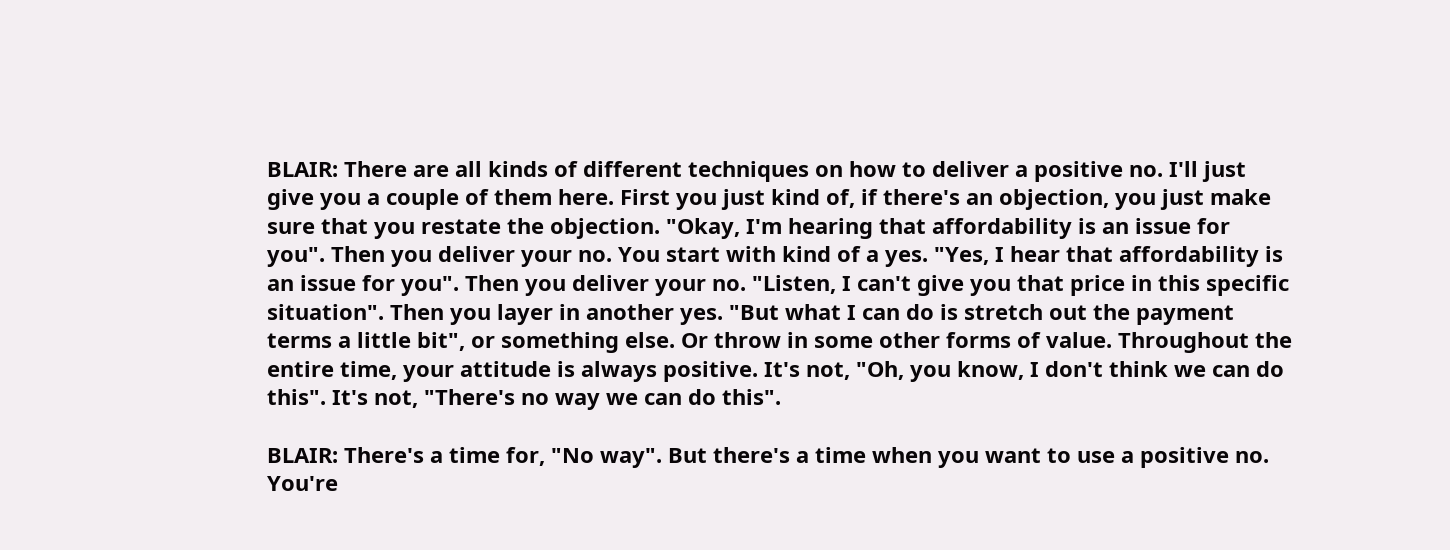BLAIR: There are all kinds of different techniques on how to deliver a positive no. I'll just give you a couple of them here. First you just kind of, if there's an objection, you just make sure that you restate the objection. "Okay, I'm hearing that affordability is an issue for you". Then you deliver your no. You start with kind of a yes. "Yes, I hear that affordability is an issue for you". Then you deliver your no. "Listen, I can't give you that price in this specific situation". Then you layer in another yes. "But what I can do is stretch out the payment terms a little bit", or something else. Or throw in some other forms of value. Throughout the entire time, your attitude is always positive. It's not, "Oh, you know, I don't think we can do this". It's not, "There's no way we can do this".

BLAIR: There's a time for, "No way". But there's a time when you want to use a positive no. You're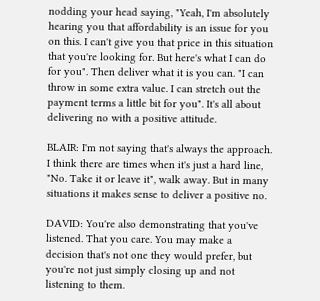nodding your head saying, "Yeah, I'm absolutely hearing you that affordability is an issue for you on this. I can't give you that price in this situation that you're looking for. But here's what I can do for you". Then deliver what it is you can. "I can throw in some extra value. I can stretch out the payment terms a little bit for you". It's all about delivering no with a positive attitude.

BLAIR: I'm not saying that's always the approach. I think there are times when it's just a hard line, "No. Take it or leave it", walk away. But in many situations it makes sense to deliver a positive no.

DAVID: You're also demonstrating that you've listened. That you care. You may make a decision that's not one they would prefer, but you're not just simply closing up and not listening to them.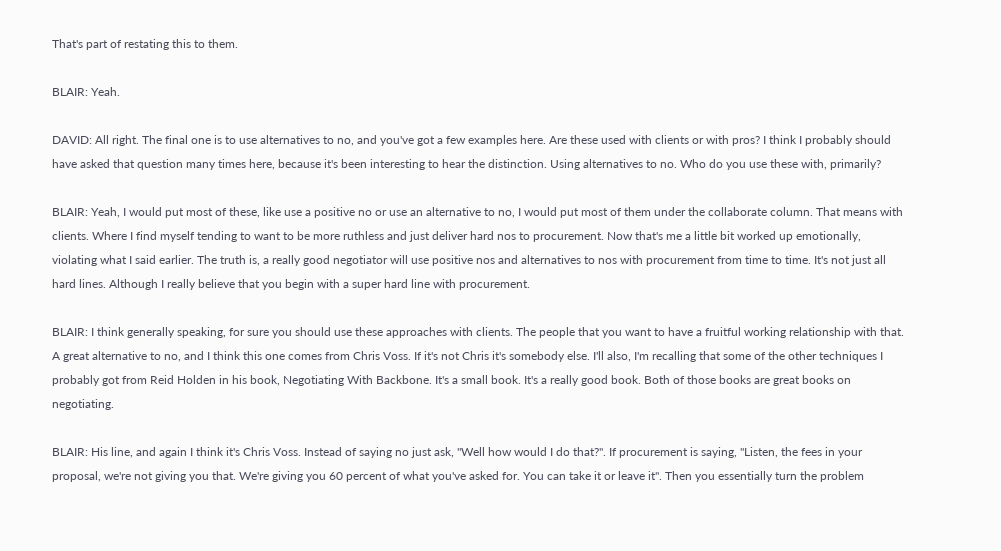That's part of restating this to them.

BLAIR: Yeah.

DAVID: All right. The final one is to use alternatives to no, and you've got a few examples here. Are these used with clients or with pros? I think I probably should have asked that question many times here, because it's been interesting to hear the distinction. Using alternatives to no. Who do you use these with, primarily?

BLAIR: Yeah, I would put most of these, like use a positive no or use an alternative to no, I would put most of them under the collaborate column. That means with clients. Where I find myself tending to want to be more ruthless and just deliver hard nos to procurement. Now that's me a little bit worked up emotionally, violating what I said earlier. The truth is, a really good negotiator will use positive nos and alternatives to nos with procurement from time to time. It's not just all hard lines. Although I really believe that you begin with a super hard line with procurement.

BLAIR: I think generally speaking, for sure you should use these approaches with clients. The people that you want to have a fruitful working relationship with that. A great alternative to no, and I think this one comes from Chris Voss. If it's not Chris it's somebody else. I'll also, I'm recalling that some of the other techniques I probably got from Reid Holden in his book, Negotiating With Backbone. It's a small book. It's a really good book. Both of those books are great books on negotiating.

BLAIR: His line, and again I think it's Chris Voss. Instead of saying no just ask, "Well how would I do that?". If procurement is saying, "Listen, the fees in your proposal, we're not giving you that. We're giving you 60 percent of what you've asked for. You can take it or leave it". Then you essentially turn the problem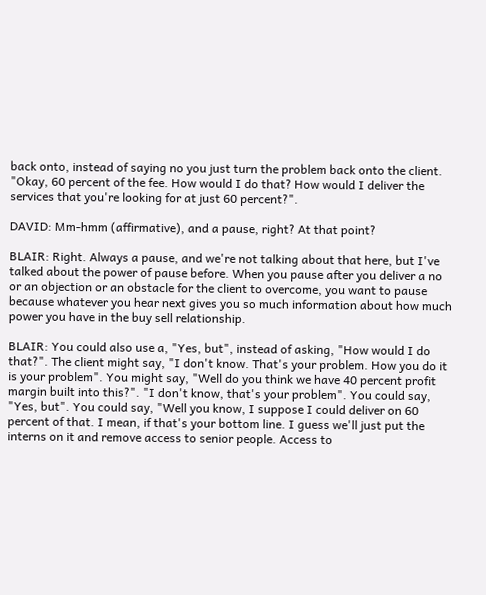back onto, instead of saying no you just turn the problem back onto the client. "Okay, 60 percent of the fee. How would I do that? How would I deliver the services that you're looking for at just 60 percent?".

DAVID: Mm-hmm (affirmative), and a pause, right? At that point?

BLAIR: Right. Always a pause, and we're not talking about that here, but I've talked about the power of pause before. When you pause after you deliver a no or an objection or an obstacle for the client to overcome, you want to pause because whatever you hear next gives you so much information about how much power you have in the buy sell relationship.

BLAIR: You could also use a, "Yes, but", instead of asking, "How would I do that?". The client might say, "I don't know. That's your problem. How you do it is your problem". You might say, "Well do you think we have 40 percent profit margin built into this?". "I don't know, that's your problem". You could say, "Yes, but". You could say, "Well you know, I suppose I could deliver on 60 percent of that. I mean, if that's your bottom line. I guess we'll just put the interns on it and remove access to senior people. Access to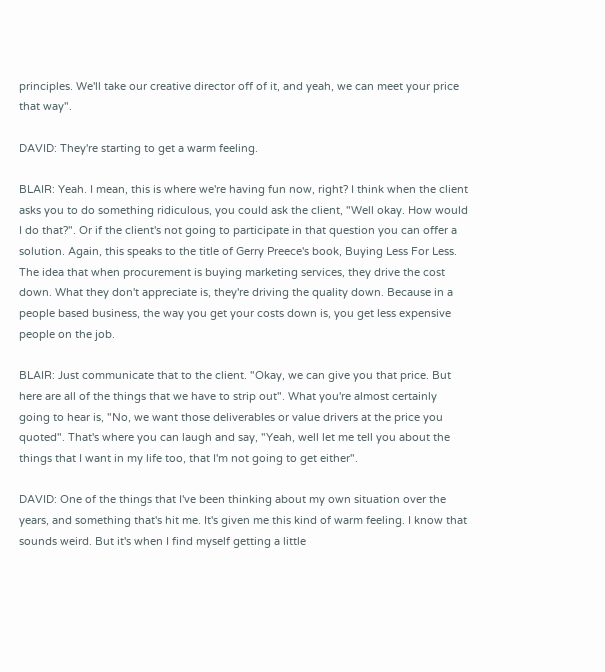principles. We'll take our creative director off of it, and yeah, we can meet your price that way".

DAVID: They're starting to get a warm feeling.

BLAIR: Yeah. I mean, this is where we're having fun now, right? I think when the client asks you to do something ridiculous, you could ask the client, "Well okay. How would I do that?". Or if the client's not going to participate in that question you can offer a solution. Again, this speaks to the title of Gerry Preece's book, Buying Less For Less. The idea that when procurement is buying marketing services, they drive the cost down. What they don't appreciate is, they're driving the quality down. Because in a people based business, the way you get your costs down is, you get less expensive people on the job.

BLAIR: Just communicate that to the client. "Okay, we can give you that price. But here are all of the things that we have to strip out". What you're almost certainly going to hear is, "No, we want those deliverables or value drivers at the price you quoted". That's where you can laugh and say, "Yeah, well let me tell you about the things that I want in my life too, that I'm not going to get either".

DAVID: One of the things that I've been thinking about my own situation over the years, and something that's hit me. It's given me this kind of warm feeling. I know that sounds weird. But it's when I find myself getting a little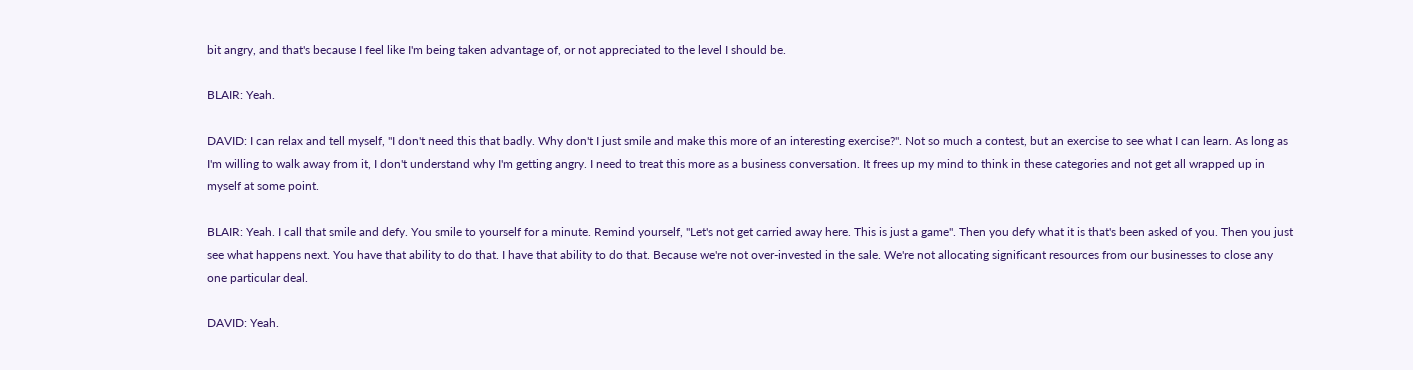bit angry, and that's because I feel like I'm being taken advantage of, or not appreciated to the level I should be.

BLAIR: Yeah.

DAVID: I can relax and tell myself, "I don't need this that badly. Why don't I just smile and make this more of an interesting exercise?". Not so much a contest, but an exercise to see what I can learn. As long as I'm willing to walk away from it, I don't understand why I'm getting angry. I need to treat this more as a business conversation. It frees up my mind to think in these categories and not get all wrapped up in myself at some point.

BLAIR: Yeah. I call that smile and defy. You smile to yourself for a minute. Remind yourself, "Let's not get carried away here. This is just a game". Then you defy what it is that's been asked of you. Then you just see what happens next. You have that ability to do that. I have that ability to do that. Because we're not over-invested in the sale. We're not allocating significant resources from our businesses to close any one particular deal.

DAVID: Yeah.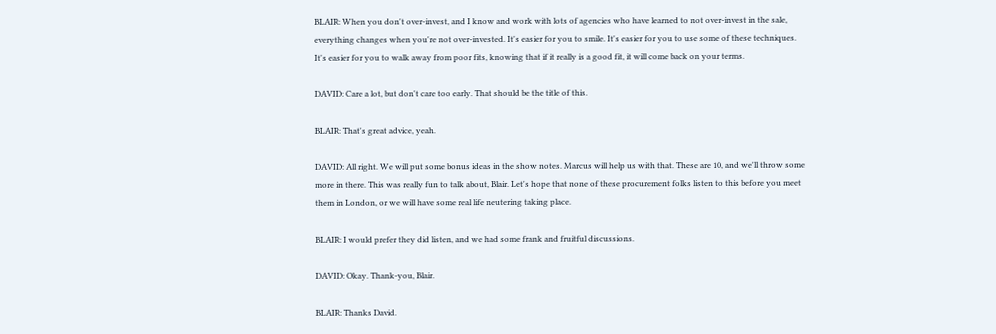BLAIR: When you don't over-invest, and I know and work with lots of agencies who have learned to not over-invest in the sale, everything changes when you're not over-invested. It's easier for you to smile. It's easier for you to use some of these techniques. It's easier for you to walk away from poor fits, knowing that if it really is a good fit, it will come back on your terms.

DAVID: Care a lot, but don't care too early. That should be the title of this.

BLAIR: That's great advice, yeah.

DAVID: All right. We will put some bonus ideas in the show notes. Marcus will help us with that. These are 10, and we'll throw some more in there. This was really fun to talk about, Blair. Let's hope that none of these procurement folks listen to this before you meet them in London, or we will have some real life neutering taking place.

BLAIR: I would prefer they did listen, and we had some frank and fruitful discussions.

DAVID: Okay. Thank-you, Blair.

BLAIR: Thanks David.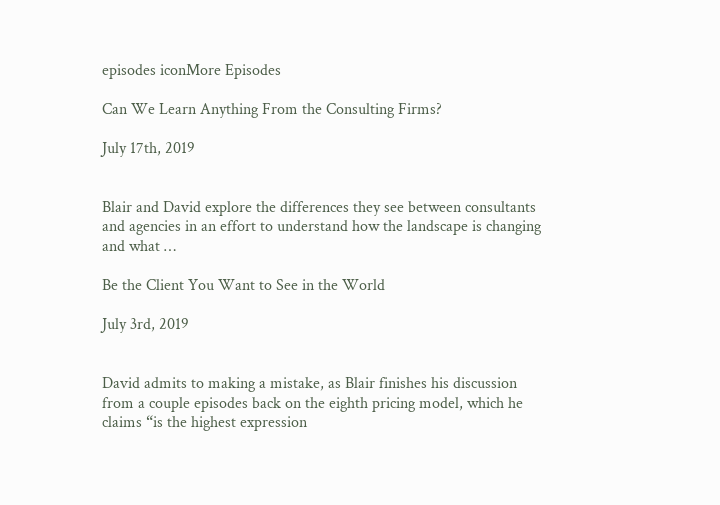episodes iconMore Episodes

Can We Learn Anything From the Consulting Firms?

July 17th, 2019


Blair and David explore the differences they see between consultants and agencies in an effort to understand how the landscape is changing and what …

Be the Client You Want to See in the World

July 3rd, 2019


David admits to making a mistake, as Blair finishes his discussion from a couple episodes back on the eighth pricing model, which he claims “is the highest expression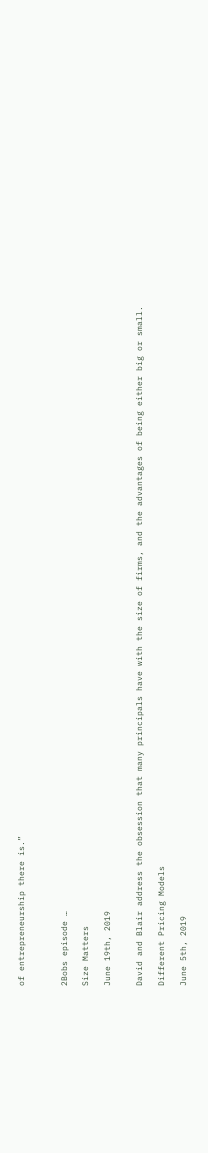of entrepreneurship there is.”



2Bobs episode …

Size Matters

June 19th, 2019


David and Blair address the obsession that many principals have with the size of firms, and the advantages of being either big or small.

Different Pricing Models

June 5th, 2019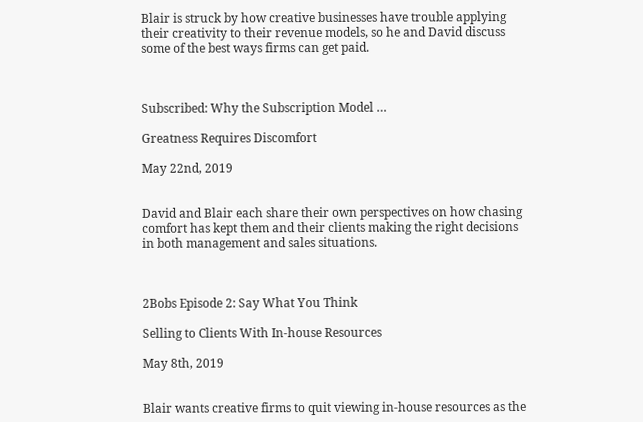Blair is struck by how creative businesses have trouble applying their creativity to their revenue models, so he and David discuss some of the best ways firms can get paid.



Subscribed: Why the Subscription Model …

Greatness Requires Discomfort

May 22nd, 2019


David and Blair each share their own perspectives on how chasing comfort has kept them and their clients making the right decisions in both management and sales situations.



2Bobs Episode 2: Say What You Think

Selling to Clients With In-house Resources

May 8th, 2019


Blair wants creative firms to quit viewing in-house resources as the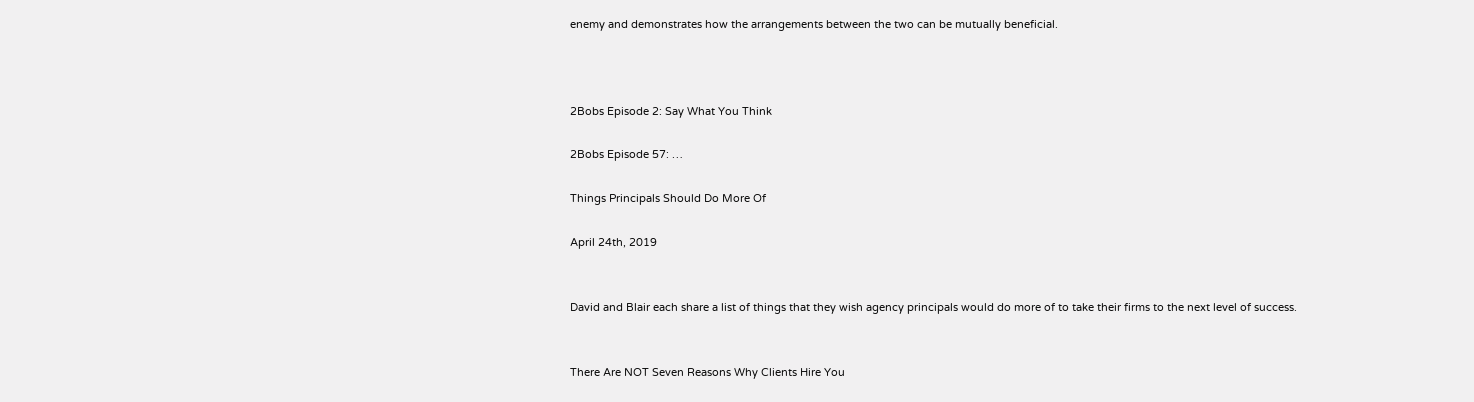enemy and demonstrates how the arrangements between the two can be mutually beneficial.



2Bobs Episode 2: Say What You Think

2Bobs Episode 57: …

Things Principals Should Do More Of

April 24th, 2019


David and Blair each share a list of things that they wish agency principals would do more of to take their firms to the next level of success.


There Are NOT Seven Reasons Why Clients Hire You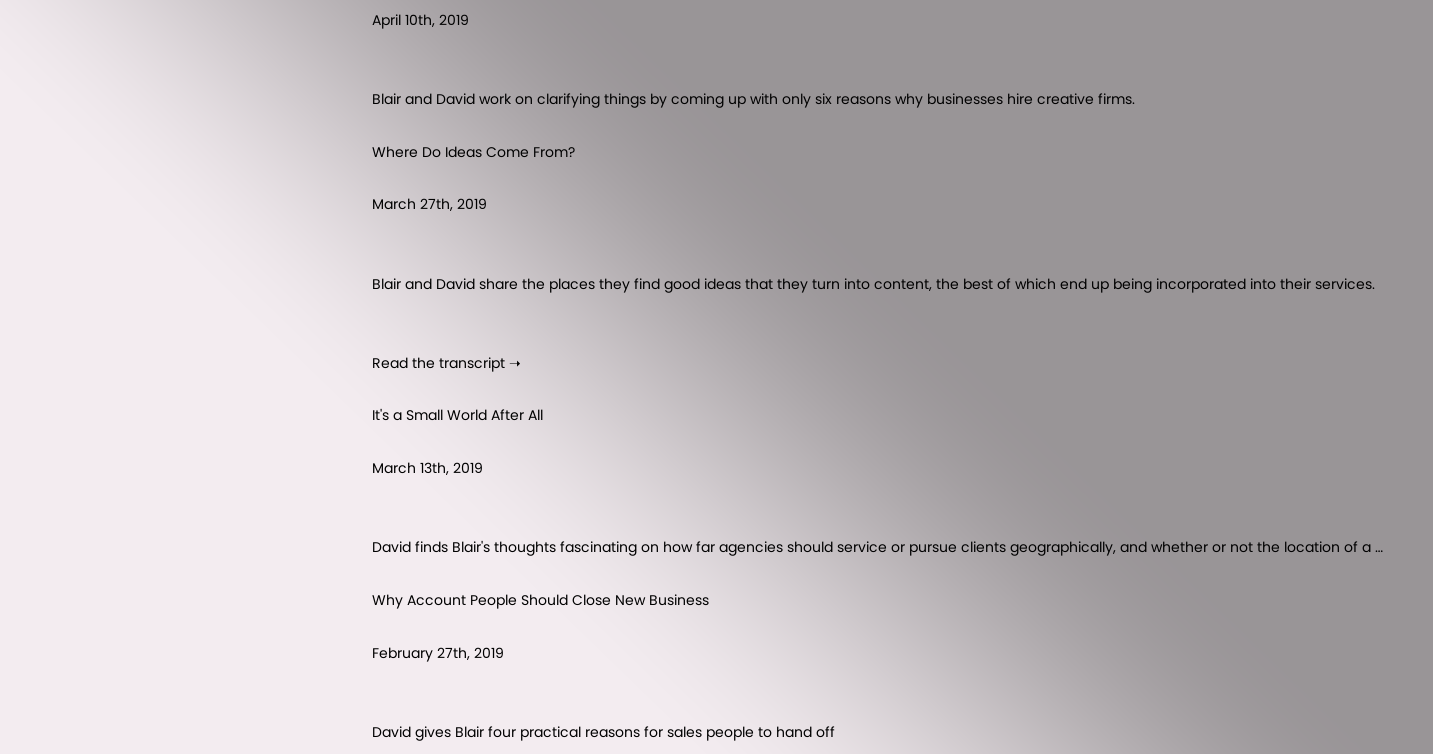April 10th, 2019


Blair and David work on clarifying things by coming up with only six reasons why businesses hire creative firms.

Where Do Ideas Come From?

March 27th, 2019


Blair and David share the places they find good ideas that they turn into content, the best of which end up being incorporated into their services.


Read the transcript ➝

It's a Small World After All

March 13th, 2019


David finds Blair's thoughts fascinating on how far agencies should service or pursue clients geographically, and whether or not the location of a …

Why Account People Should Close New Business

February 27th, 2019


David gives Blair four practical reasons for sales people to hand off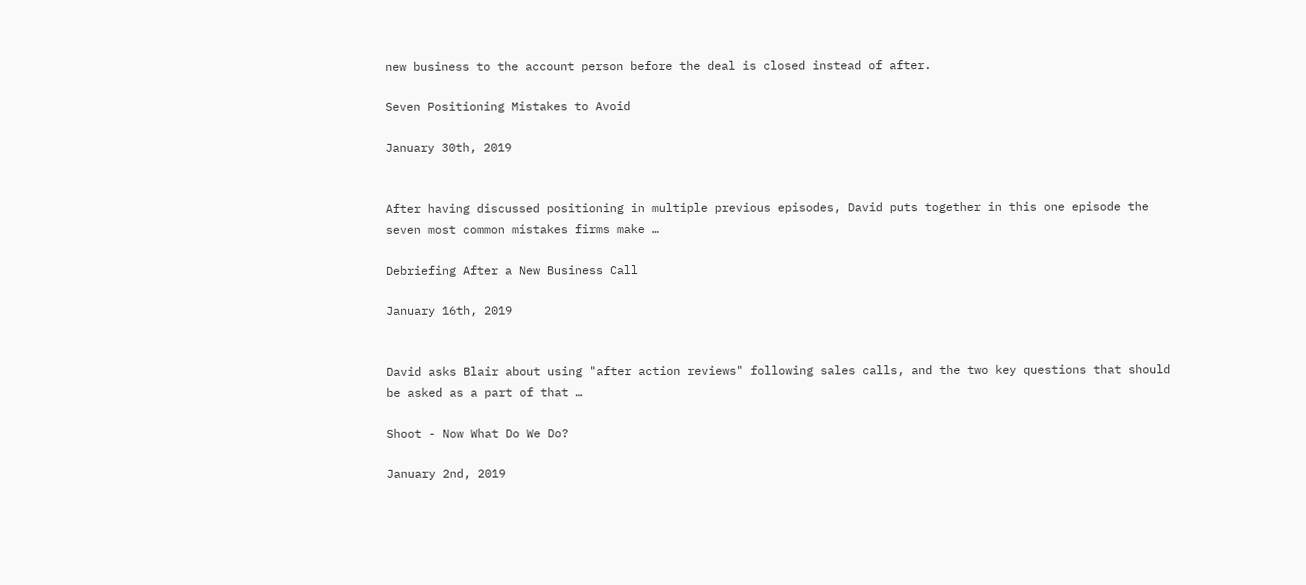new business to the account person before the deal is closed instead of after.

Seven Positioning Mistakes to Avoid

January 30th, 2019


After having discussed positioning in multiple previous episodes, David puts together in this one episode the seven most common mistakes firms make …

Debriefing After a New Business Call

January 16th, 2019


David asks Blair about using "after action reviews" following sales calls, and the two key questions that should be asked as a part of that …

Shoot - Now What Do We Do?

January 2nd, 2019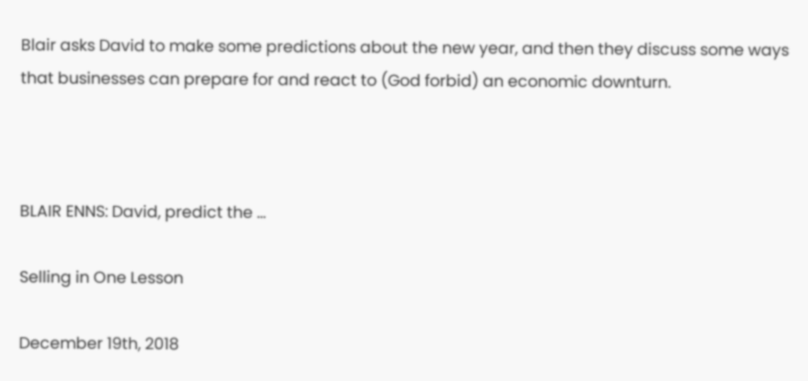Blair asks David to make some predictions about the new year, and then they discuss some ways that businesses can prepare for and react to (God forbid) an economic downturn.



BLAIR ENNS: David, predict the …

Selling in One Lesson

December 19th, 2018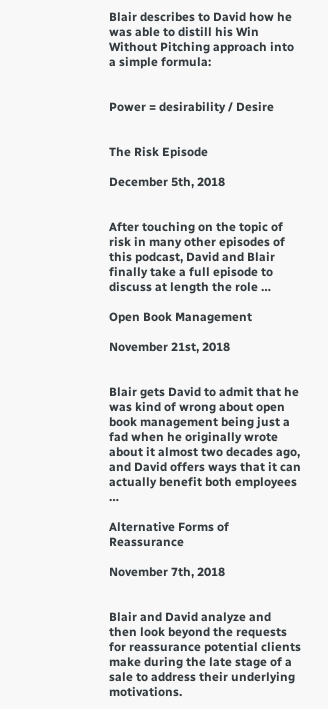Blair describes to David how he was able to distill his Win Without Pitching approach into a simple formula:


Power = desirability / Desire


The Risk Episode

December 5th, 2018


After touching on the topic of risk in many other episodes of this podcast, David and Blair finally take a full episode to discuss at length the role …

Open Book Management

November 21st, 2018


Blair gets David to admit that he was kind of wrong about open book management being just a fad when he originally wrote about it almost two decades ago, and David offers ways that it can actually benefit both employees …

Alternative Forms of Reassurance

November 7th, 2018


Blair and David analyze and then look beyond the requests for reassurance potential clients make during the late stage of a sale to address their underlying motivations.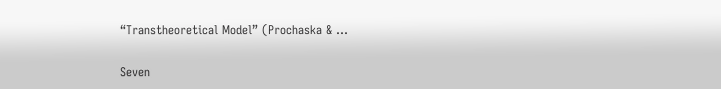“Transtheoretical Model” (Prochaska & …

Seven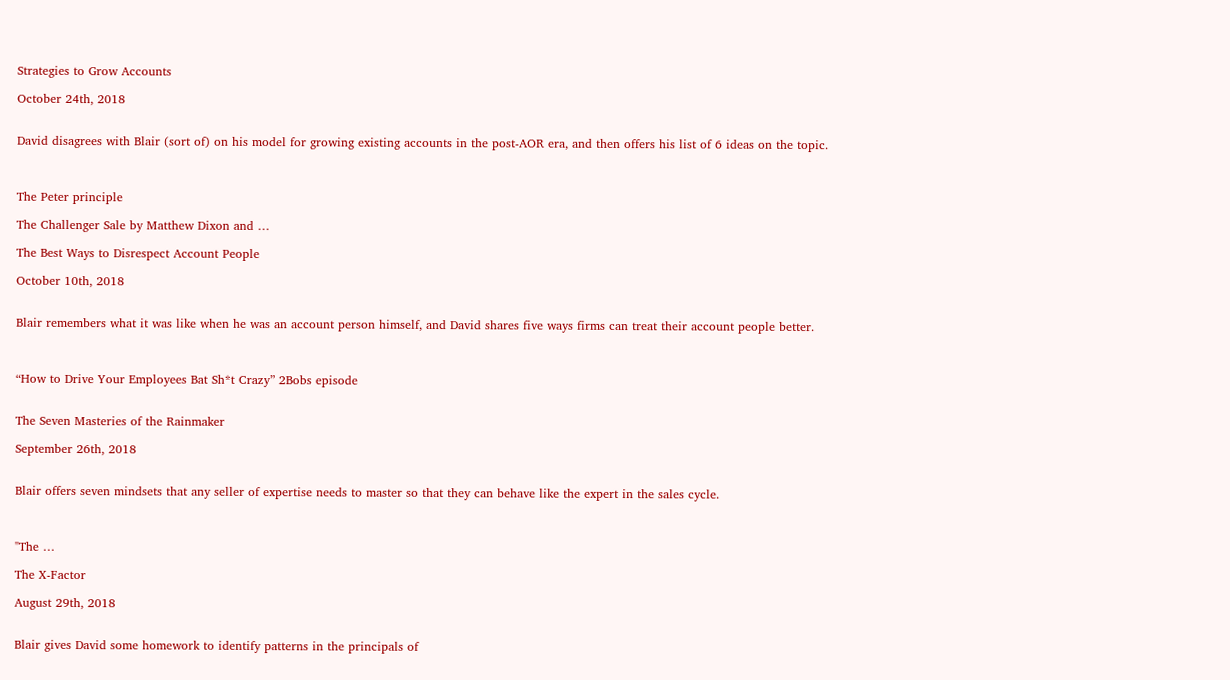Strategies to Grow Accounts

October 24th, 2018


David disagrees with Blair (sort of) on his model for growing existing accounts in the post-AOR era, and then offers his list of 6 ideas on the topic.



The Peter principle

The Challenger Sale by Matthew Dixon and …

The Best Ways to Disrespect Account People

October 10th, 2018


Blair remembers what it was like when he was an account person himself, and David shares five ways firms can treat their account people better.



“How to Drive Your Employees Bat Sh*t Crazy” 2Bobs episode


The Seven Masteries of the Rainmaker

September 26th, 2018


Blair offers seven mindsets that any seller of expertise needs to master so that they can behave like the expert in the sales cycle.



"The …

The X-Factor

August 29th, 2018


Blair gives David some homework to identify patterns in the principals of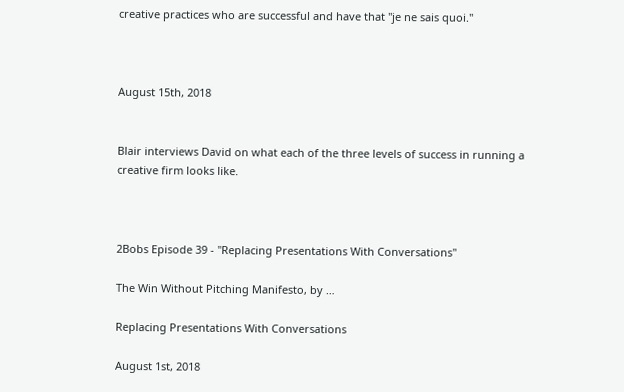creative practices who are successful and have that "je ne sais quoi."



August 15th, 2018


Blair interviews David on what each of the three levels of success in running a creative firm looks like.



2Bobs Episode 39 - "Replacing Presentations With Conversations"

The Win Without Pitching Manifesto, by …

Replacing Presentations With Conversations

August 1st, 2018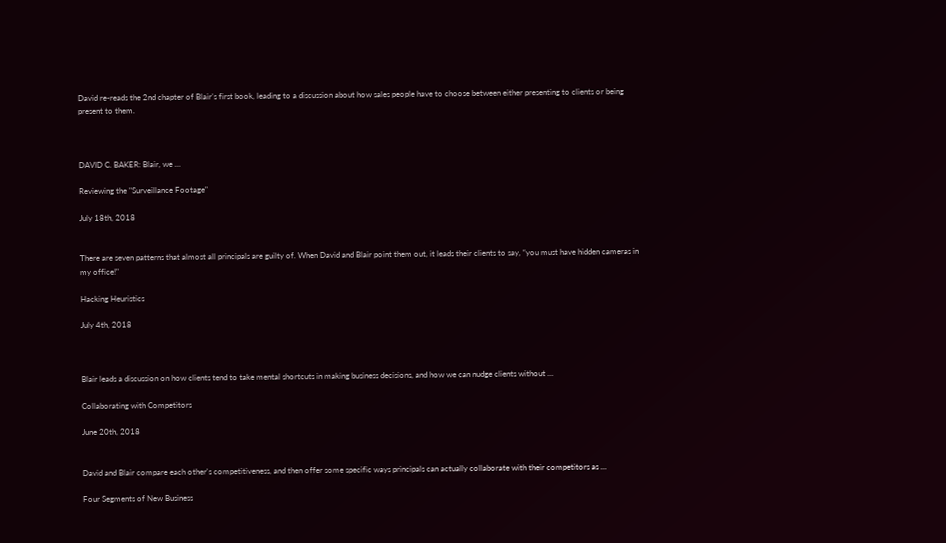David re-reads the 2nd chapter of Blair’s first book, leading to a discussion about how sales people have to choose between either presenting to clients or being present to them.



DAVID C. BAKER: Blair, we …

Reviewing the "Surveillance Footage"

July 18th, 2018


There are seven patterns that almost all principals are guilty of. When David and Blair point them out, it leads their clients to say, “you must have hidden cameras in my office!"

Hacking Heuristics

July 4th, 2018



Blair leads a discussion on how clients tend to take mental shortcuts in making business decisions, and how we can nudge clients without …

Collaborating with Competitors

June 20th, 2018


David and Blair compare each other's competitiveness, and then offer some specific ways principals can actually collaborate with their competitors as …

Four Segments of New Business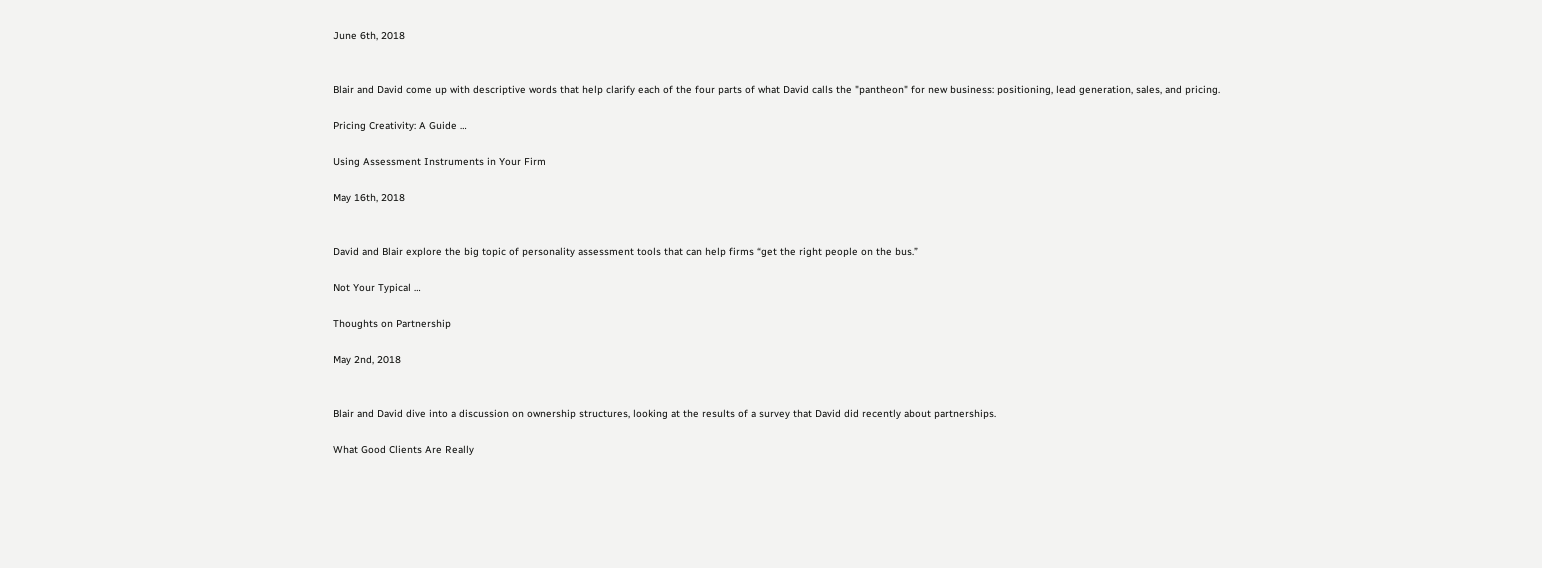June 6th, 2018


Blair and David come up with descriptive words that help clarify each of the four parts of what David calls the "pantheon" for new business: positioning, lead generation, sales, and pricing.

Pricing Creativity: A Guide …

Using Assessment Instruments in Your Firm

May 16th, 2018


David and Blair explore the big topic of personality assessment tools that can help firms “get the right people on the bus.”

Not Your Typical …

Thoughts on Partnership

May 2nd, 2018


Blair and David dive into a discussion on ownership structures, looking at the results of a survey that David did recently about partnerships.

What Good Clients Are Really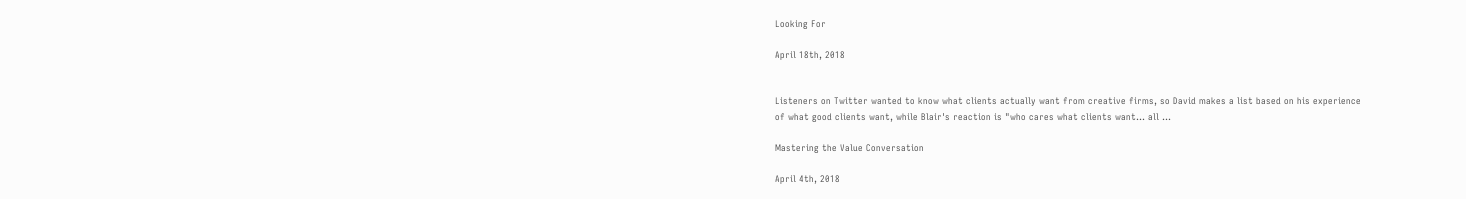Looking For

April 18th, 2018


Listeners on Twitter wanted to know what clients actually want from creative firms, so David makes a list based on his experience of what good clients want, while Blair's reaction is "who cares what clients want... all …

Mastering the Value Conversation

April 4th, 2018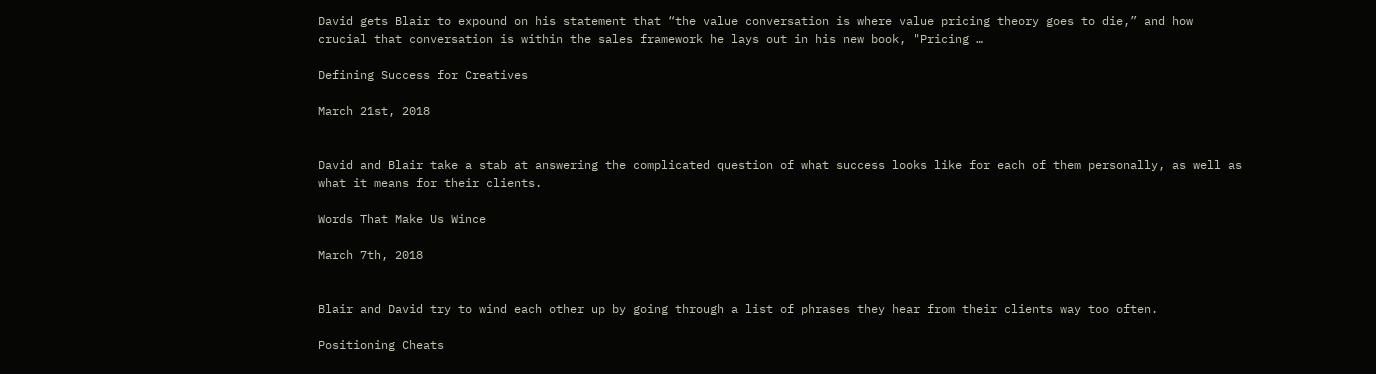David gets Blair to expound on his statement that “the value conversation is where value pricing theory goes to die,” and how crucial that conversation is within the sales framework he lays out in his new book, "Pricing …

Defining Success for Creatives

March 21st, 2018


David and Blair take a stab at answering the complicated question of what success looks like for each of them personally, as well as what it means for their clients.

Words That Make Us Wince

March 7th, 2018


Blair and David try to wind each other up by going through a list of phrases they hear from their clients way too often.

Positioning Cheats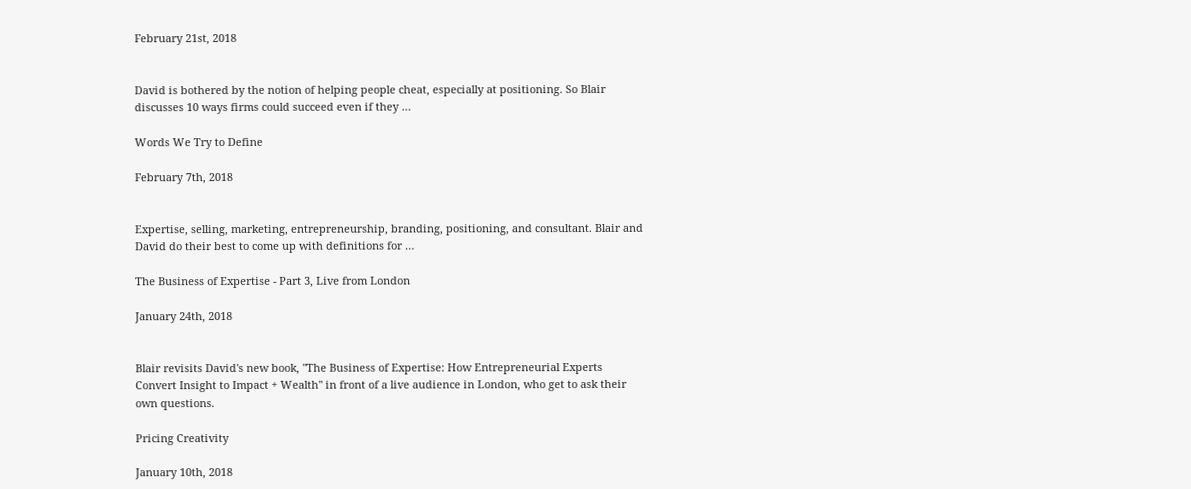February 21st, 2018


David is bothered by the notion of helping people cheat, especially at positioning. So Blair discusses 10 ways firms could succeed even if they …

Words We Try to Define

February 7th, 2018


Expertise, selling, marketing, entrepreneurship, branding, positioning, and consultant. Blair and David do their best to come up with definitions for …

The Business of Expertise - Part 3, Live from London

January 24th, 2018


Blair revisits David's new book, "The Business of Expertise: How Entrepreneurial Experts Convert Insight to Impact + Wealth" in front of a live audience in London, who get to ask their own questions.

Pricing Creativity

January 10th, 2018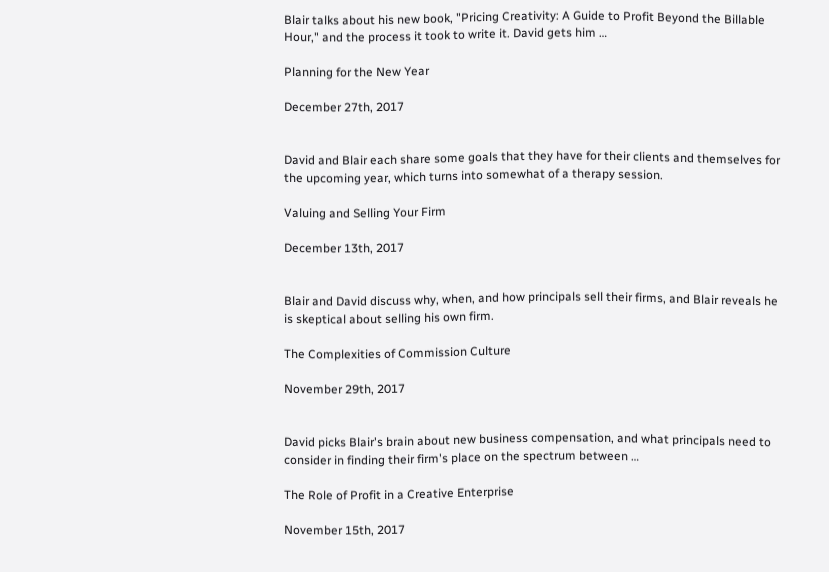Blair talks about his new book, "Pricing Creativity: A Guide to Profit Beyond the Billable Hour," and the process it took to write it. David gets him …

Planning for the New Year

December 27th, 2017


David and Blair each share some goals that they have for their clients and themselves for the upcoming year, which turns into somewhat of a therapy session.

Valuing and Selling Your Firm

December 13th, 2017


Blair and David discuss why, when, and how principals sell their firms, and Blair reveals he is skeptical about selling his own firm.

The Complexities of Commission Culture

November 29th, 2017


David picks Blair's brain about new business compensation, and what principals need to consider in finding their firm's place on the spectrum between …

The Role of Profit in a Creative Enterprise

November 15th, 2017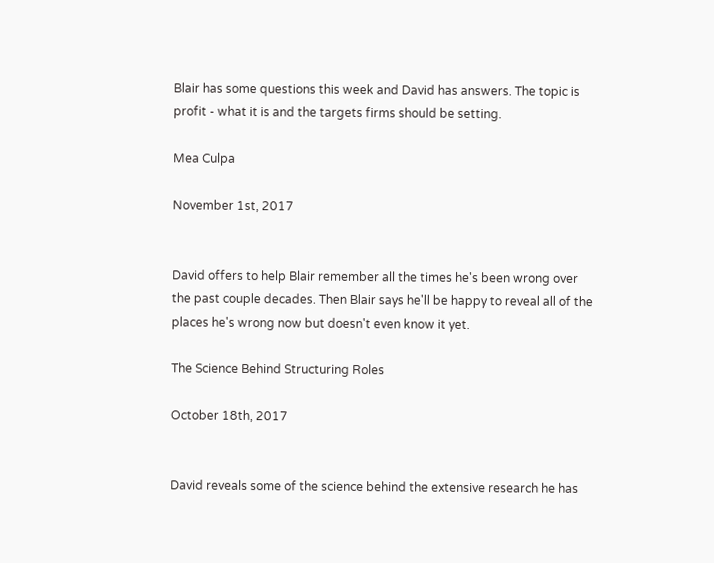Blair has some questions this week and David has answers. The topic is profit - what it is and the targets firms should be setting.

Mea Culpa

November 1st, 2017


David offers to help Blair remember all the times he's been wrong over the past couple decades. Then Blair says he'll be happy to reveal all of the places he's wrong now but doesn't even know it yet.

The Science Behind Structuring Roles

October 18th, 2017


David reveals some of the science behind the extensive research he has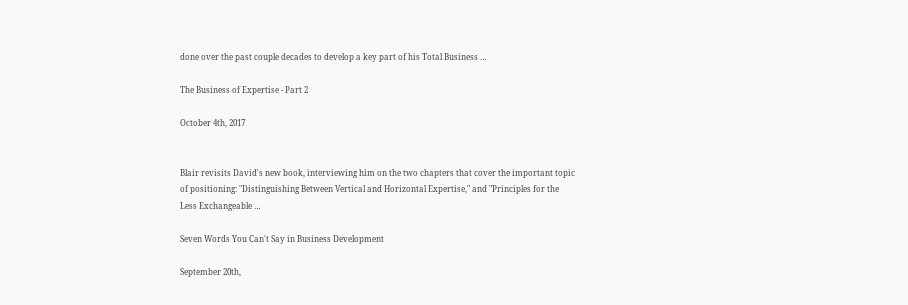done over the past couple decades to develop a key part of his Total Business …

The Business of Expertise - Part 2

October 4th, 2017


Blair revisits David's new book, interviewing him on the two chapters that cover the important topic of positioning: "Distinguishing Between Vertical and Horizontal Expertise," and "Principles for the Less Exchangeable …

Seven Words You Can't Say in Business Development

September 20th,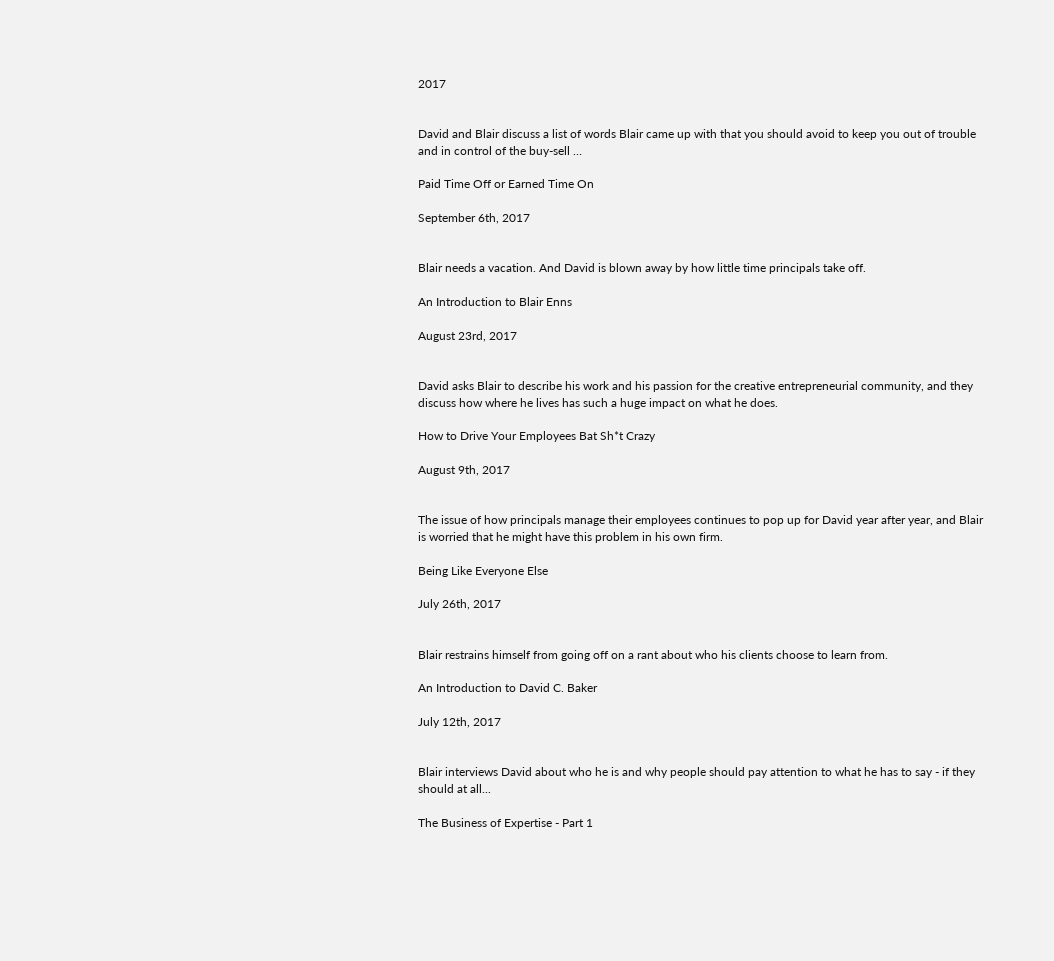2017


David and Blair discuss a list of words Blair came up with that you should avoid to keep you out of trouble and in control of the buy-sell …

Paid Time Off or Earned Time On

September 6th, 2017


Blair needs a vacation. And David is blown away by how little time principals take off.

An Introduction to Blair Enns

August 23rd, 2017


David asks Blair to describe his work and his passion for the creative entrepreneurial community, and they discuss how where he lives has such a huge impact on what he does.

How to Drive Your Employees Bat Sh*t Crazy

August 9th, 2017


The issue of how principals manage their employees continues to pop up for David year after year, and Blair is worried that he might have this problem in his own firm.

Being Like Everyone Else

July 26th, 2017


Blair restrains himself from going off on a rant about who his clients choose to learn from.

An Introduction to David C. Baker

July 12th, 2017


Blair interviews David about who he is and why people should pay attention to what he has to say - if they should at all...

The Business of Expertise - Part 1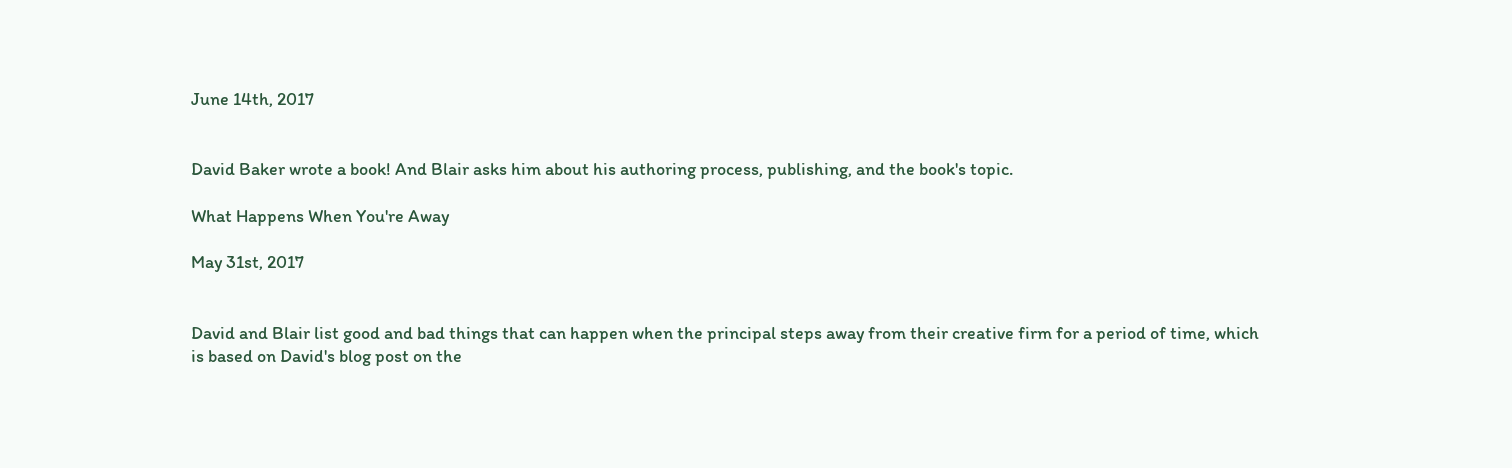June 14th, 2017


David Baker wrote a book! And Blair asks him about his authoring process, publishing, and the book's topic.

What Happens When You're Away

May 31st, 2017


David and Blair list good and bad things that can happen when the principal steps away from their creative firm for a period of time, which is based on David's blog post on the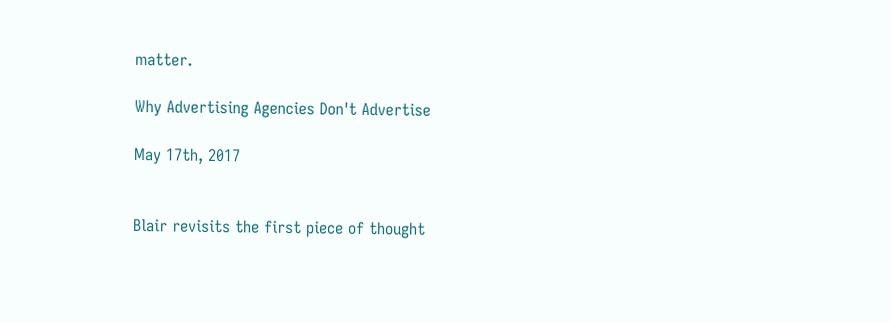matter.

Why Advertising Agencies Don't Advertise

May 17th, 2017


Blair revisits the first piece of thought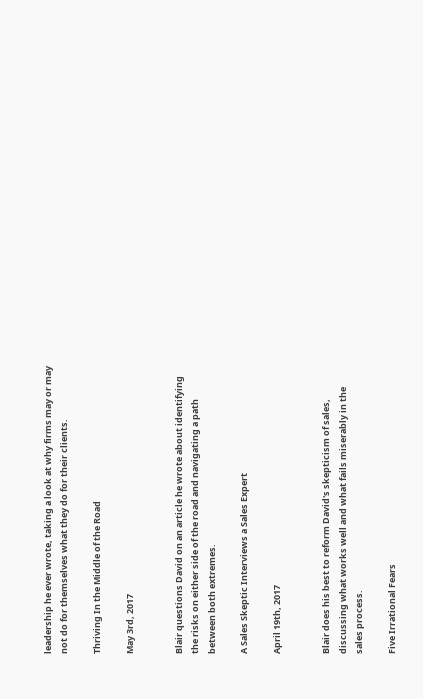leadership he ever wrote, taking a look at why firms may or may not do for themselves what they do for their clients.

Thriving In the Middle of the Road

May 3rd, 2017


Blair questions David on an article he wrote about identifying the risks on either side of the road and navigating a path between both extremes.

A Sales Skeptic Interviews a Sales Expert

April 19th, 2017


Blair does his best to reform David's skepticism of sales, discussing what works well and what fails miserably in the sales process.

Five Irrational Fears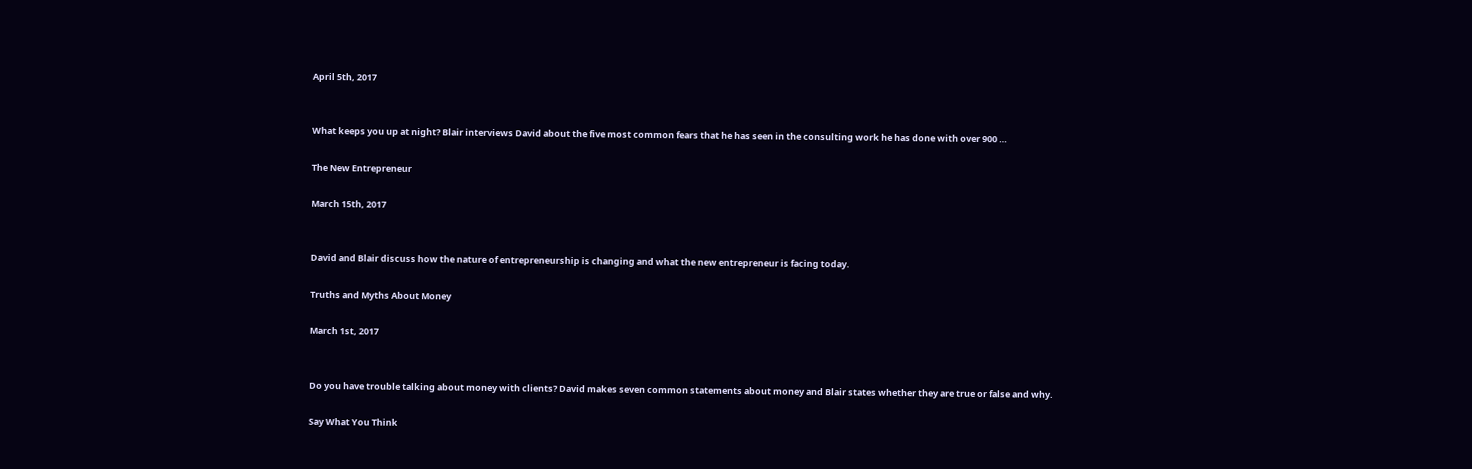April 5th, 2017


What keeps you up at night? Blair interviews David about the five most common fears that he has seen in the consulting work he has done with over 900 …

The New Entrepreneur

March 15th, 2017


David and Blair discuss how the nature of entrepreneurship is changing and what the new entrepreneur is facing today.

Truths and Myths About Money

March 1st, 2017


Do you have trouble talking about money with clients? David makes seven common statements about money and Blair states whether they are true or false and why.

Say What You Think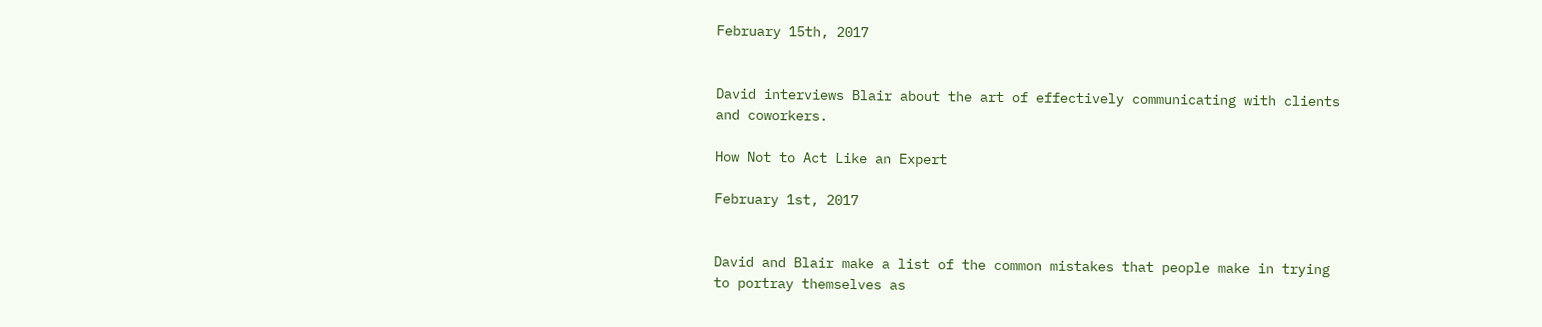February 15th, 2017


David interviews Blair about the art of effectively communicating with clients and coworkers.

How Not to Act Like an Expert

February 1st, 2017


David and Blair make a list of the common mistakes that people make in trying to portray themselves as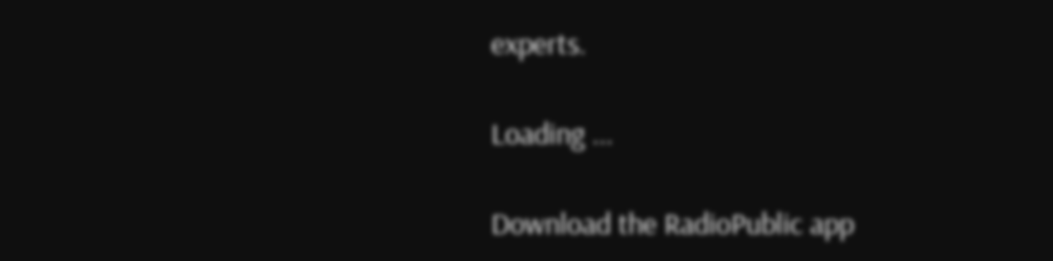experts.

Loading ...

Download the RadioPublic app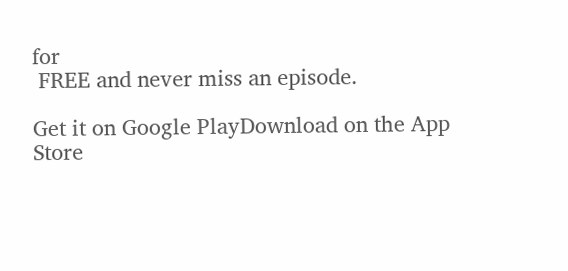for
 FREE and never miss an episode.

Get it on Google PlayDownload on the App Store